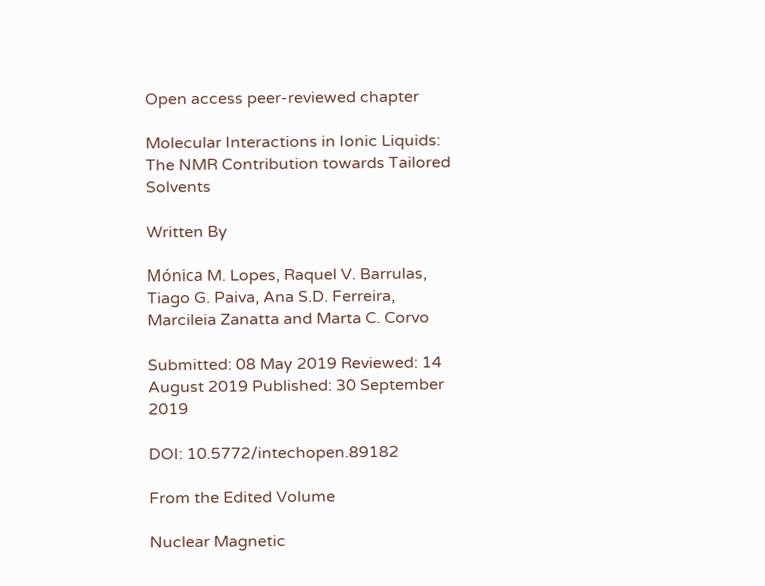Open access peer-reviewed chapter

Molecular Interactions in Ionic Liquids: The NMR Contribution towards Tailored Solvents

Written By

Mónica M. Lopes, Raquel V. Barrulas, Tiago G. Paiva, Ana S.D. Ferreira, Marcileia Zanatta and Marta C. Corvo

Submitted: 08 May 2019 Reviewed: 14 August 2019 Published: 30 September 2019

DOI: 10.5772/intechopen.89182

From the Edited Volume

Nuclear Magnetic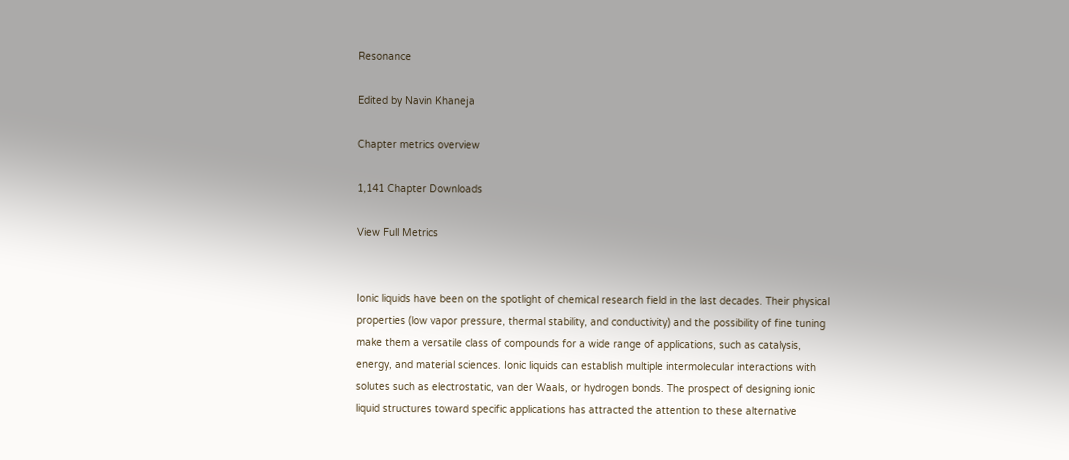Resonance

Edited by Navin Khaneja

Chapter metrics overview

1,141 Chapter Downloads

View Full Metrics


Ionic liquids have been on the spotlight of chemical research field in the last decades. Their physical properties (low vapor pressure, thermal stability, and conductivity) and the possibility of fine tuning make them a versatile class of compounds for a wide range of applications, such as catalysis, energy, and material sciences. Ionic liquids can establish multiple intermolecular interactions with solutes such as electrostatic, van der Waals, or hydrogen bonds. The prospect of designing ionic liquid structures toward specific applications has attracted the attention to these alternative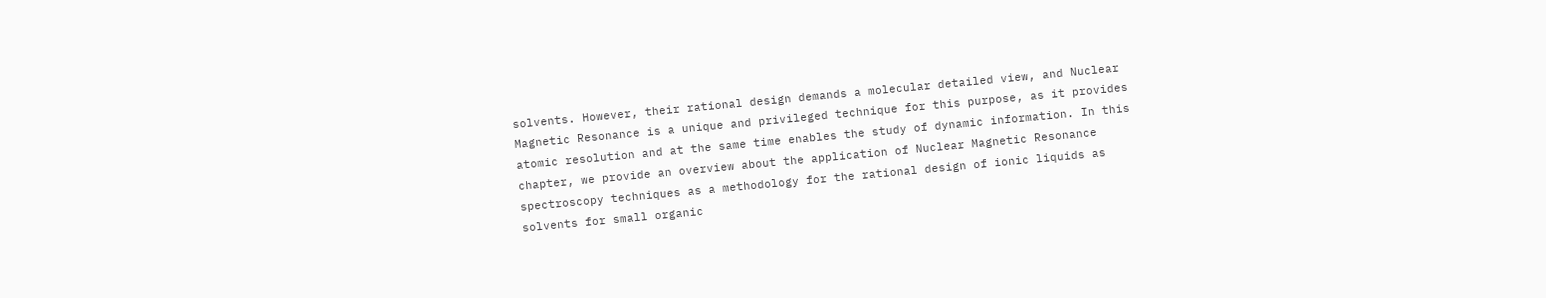solvents. However, their rational design demands a molecular detailed view, and Nuclear Magnetic Resonance is a unique and privileged technique for this purpose, as it provides atomic resolution and at the same time enables the study of dynamic information. In this chapter, we provide an overview about the application of Nuclear Magnetic Resonance spectroscopy techniques as a methodology for the rational design of ionic liquids as solvents for small organic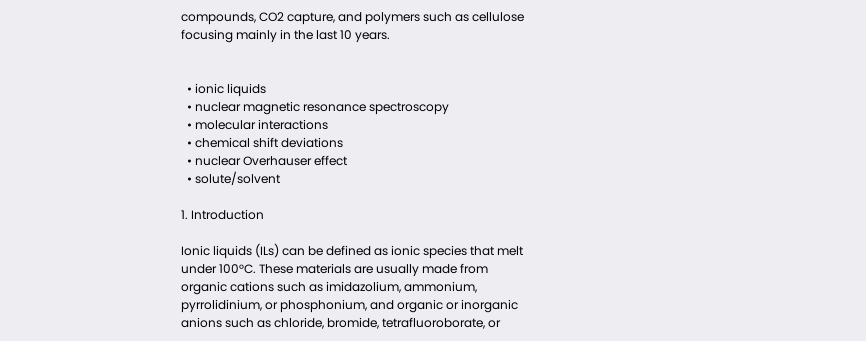compounds, CO2 capture, and polymers such as cellulose focusing mainly in the last 10 years.


  • ionic liquids
  • nuclear magnetic resonance spectroscopy
  • molecular interactions
  • chemical shift deviations
  • nuclear Overhauser effect
  • solute/solvent

1. Introduction

Ionic liquids (ILs) can be defined as ionic species that melt under 100°C. These materials are usually made from organic cations such as imidazolium, ammonium, pyrrolidinium, or phosphonium, and organic or inorganic anions such as chloride, bromide, tetrafluoroborate, or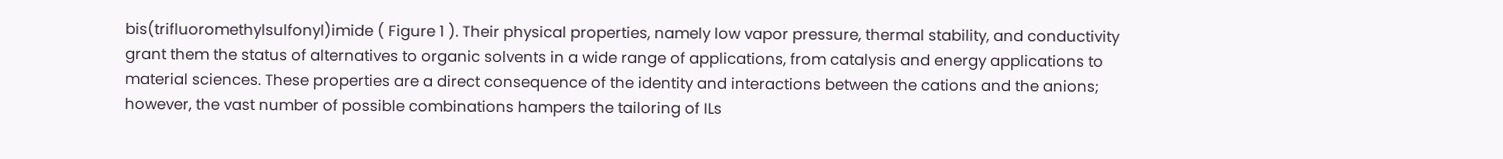bis(trifluoromethylsulfonyl)imide ( Figure 1 ). Their physical properties, namely low vapor pressure, thermal stability, and conductivity grant them the status of alternatives to organic solvents in a wide range of applications, from catalysis and energy applications to material sciences. These properties are a direct consequence of the identity and interactions between the cations and the anions; however, the vast number of possible combinations hampers the tailoring of ILs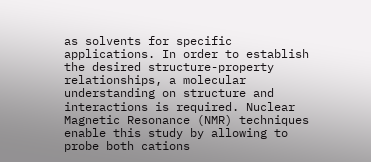as solvents for specific applications. In order to establish the desired structure-property relationships, a molecular understanding on structure and interactions is required. Nuclear Magnetic Resonance (NMR) techniques enable this study by allowing to probe both cations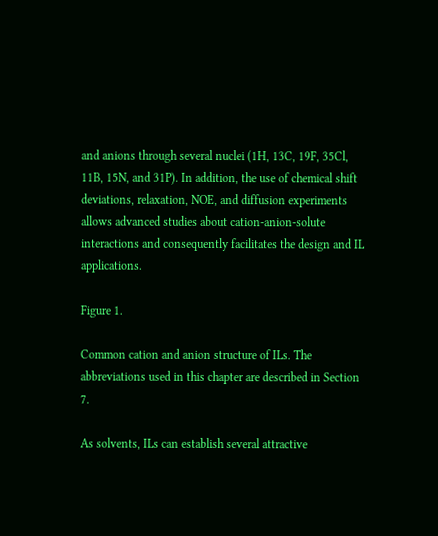and anions through several nuclei (1H, 13C, 19F, 35Cl, 11B, 15N, and 31P). In addition, the use of chemical shift deviations, relaxation, NOE, and diffusion experiments allows advanced studies about cation-anion-solute interactions and consequently facilitates the design and IL applications.

Figure 1.

Common cation and anion structure of ILs. The abbreviations used in this chapter are described in Section 7.

As solvents, ILs can establish several attractive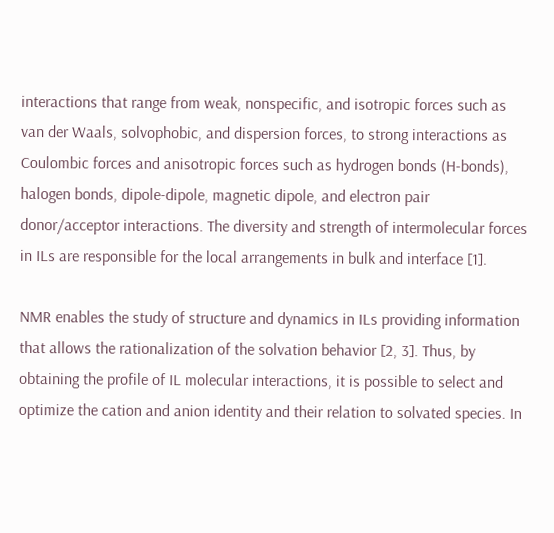interactions that range from weak, nonspecific, and isotropic forces such as van der Waals, solvophobic, and dispersion forces, to strong interactions as Coulombic forces and anisotropic forces such as hydrogen bonds (H-bonds), halogen bonds, dipole-dipole, magnetic dipole, and electron pair donor/acceptor interactions. The diversity and strength of intermolecular forces in ILs are responsible for the local arrangements in bulk and interface [1].

NMR enables the study of structure and dynamics in ILs providing information that allows the rationalization of the solvation behavior [2, 3]. Thus, by obtaining the profile of IL molecular interactions, it is possible to select and optimize the cation and anion identity and their relation to solvated species. In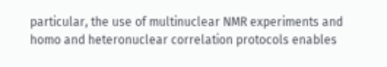particular, the use of multinuclear NMR experiments and homo and heteronuclear correlation protocols enables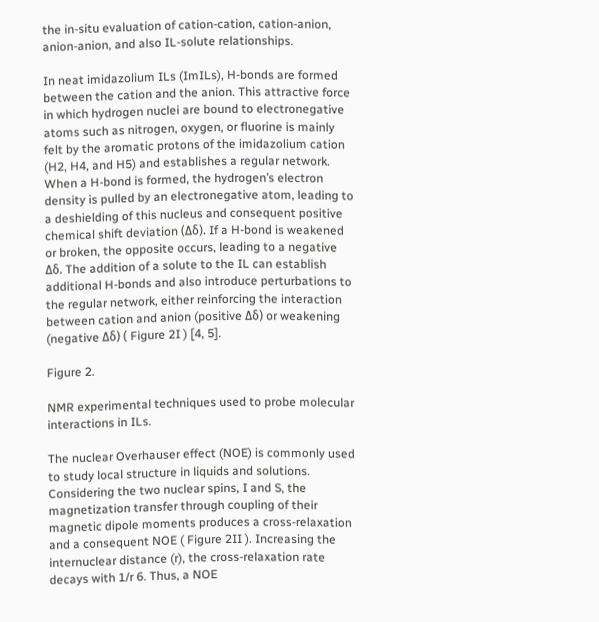the in-situ evaluation of cation-cation, cation-anion, anion-anion, and also IL-solute relationships.

In neat imidazolium ILs (ImILs), H-bonds are formed between the cation and the anion. This attractive force in which hydrogen nuclei are bound to electronegative atoms such as nitrogen, oxygen, or fluorine is mainly felt by the aromatic protons of the imidazolium cation (H2, H4, and H5) and establishes a regular network. When a H-bond is formed, the hydrogen’s electron density is pulled by an electronegative atom, leading to a deshielding of this nucleus and consequent positive chemical shift deviation (∆δ). If a H-bond is weakened or broken, the opposite occurs, leading to a negative ∆δ. The addition of a solute to the IL can establish additional H-bonds and also introduce perturbations to the regular network, either reinforcing the interaction between cation and anion (positive ∆δ) or weakening (negative ∆δ) ( Figure 2I ) [4, 5].

Figure 2.

NMR experimental techniques used to probe molecular interactions in ILs.

The nuclear Overhauser effect (NOE) is commonly used to study local structure in liquids and solutions. Considering the two nuclear spins, I and S, the magnetization transfer through coupling of their magnetic dipole moments produces a cross-relaxation and a consequent NOE ( Figure 2II ). Increasing the internuclear distance (r), the cross-relaxation rate decays with 1/r 6. Thus, a NOE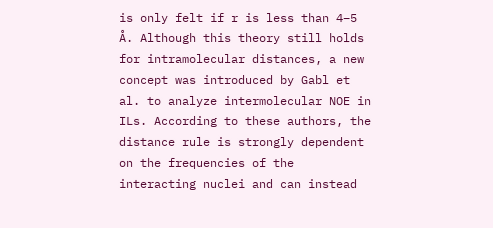is only felt if r is less than 4–5 Å. Although this theory still holds for intramolecular distances, a new concept was introduced by Gabl et al. to analyze intermolecular NOE in ILs. According to these authors, the distance rule is strongly dependent on the frequencies of the interacting nuclei and can instead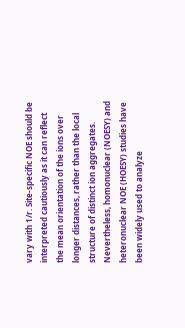vary with 1/r. Site-specific NOE should be interpreted cautiously as it can reflect the mean orientation of the ions over longer distances, rather than the local structure of distinct ion aggregates. Nevertheless, homonuclear (NOESY) and heteronuclear NOE (HOESY) studies have been widely used to analyze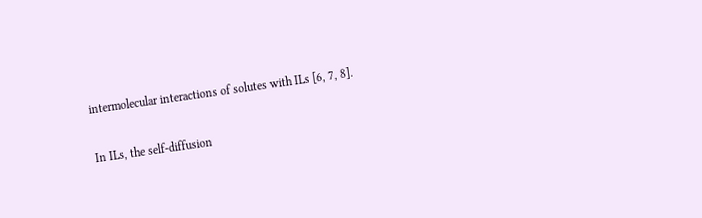intermolecular interactions of solutes with ILs [6, 7, 8].

In ILs, the self-diffusion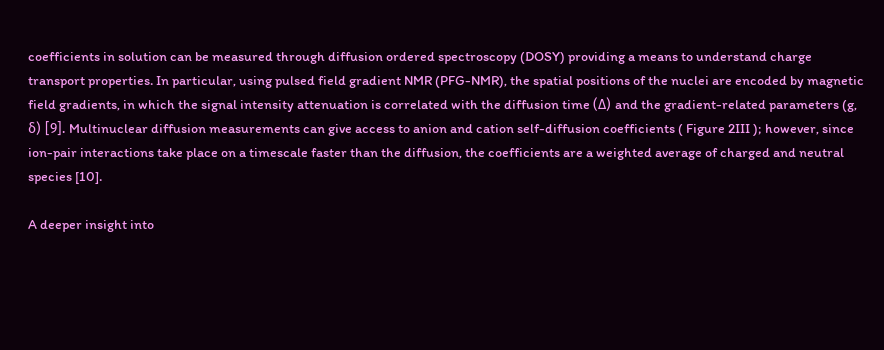coefficients in solution can be measured through diffusion ordered spectroscopy (DOSY) providing a means to understand charge transport properties. In particular, using pulsed field gradient NMR (PFG-NMR), the spatial positions of the nuclei are encoded by magnetic field gradients, in which the signal intensity attenuation is correlated with the diffusion time (Δ) and the gradient-related parameters (g, δ) [9]. Multinuclear diffusion measurements can give access to anion and cation self-diffusion coefficients ( Figure 2III ); however, since ion-pair interactions take place on a timescale faster than the diffusion, the coefficients are a weighted average of charged and neutral species [10].

A deeper insight into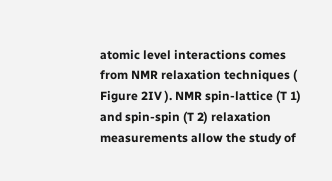atomic level interactions comes from NMR relaxation techniques ( Figure 2IV ). NMR spin-lattice (T 1) and spin-spin (T 2) relaxation measurements allow the study of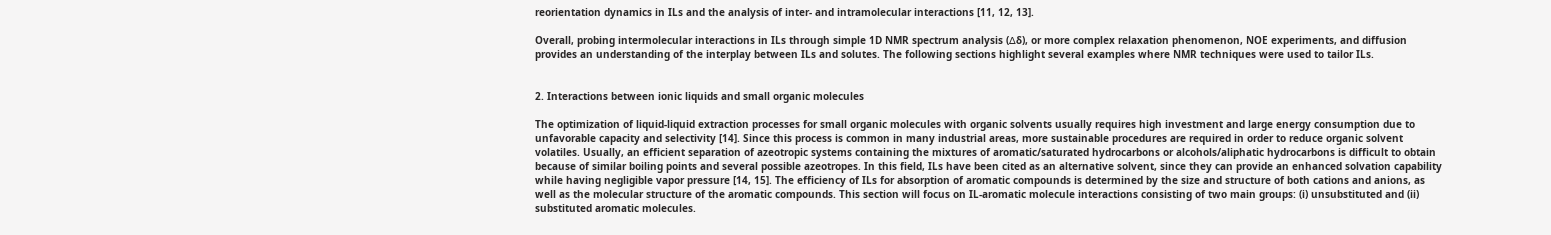reorientation dynamics in ILs and the analysis of inter- and intramolecular interactions [11, 12, 13].

Overall, probing intermolecular interactions in ILs through simple 1D NMR spectrum analysis (∆δ), or more complex relaxation phenomenon, NOE experiments, and diffusion provides an understanding of the interplay between ILs and solutes. The following sections highlight several examples where NMR techniques were used to tailor ILs.


2. Interactions between ionic liquids and small organic molecules

The optimization of liquid-liquid extraction processes for small organic molecules with organic solvents usually requires high investment and large energy consumption due to unfavorable capacity and selectivity [14]. Since this process is common in many industrial areas, more sustainable procedures are required in order to reduce organic solvent volatiles. Usually, an efficient separation of azeotropic systems containing the mixtures of aromatic/saturated hydrocarbons or alcohols/aliphatic hydrocarbons is difficult to obtain because of similar boiling points and several possible azeotropes. In this field, ILs have been cited as an alternative solvent, since they can provide an enhanced solvation capability while having negligible vapor pressure [14, 15]. The efficiency of ILs for absorption of aromatic compounds is determined by the size and structure of both cations and anions, as well as the molecular structure of the aromatic compounds. This section will focus on IL-aromatic molecule interactions consisting of two main groups: (i) unsubstituted and (ii) substituted aromatic molecules.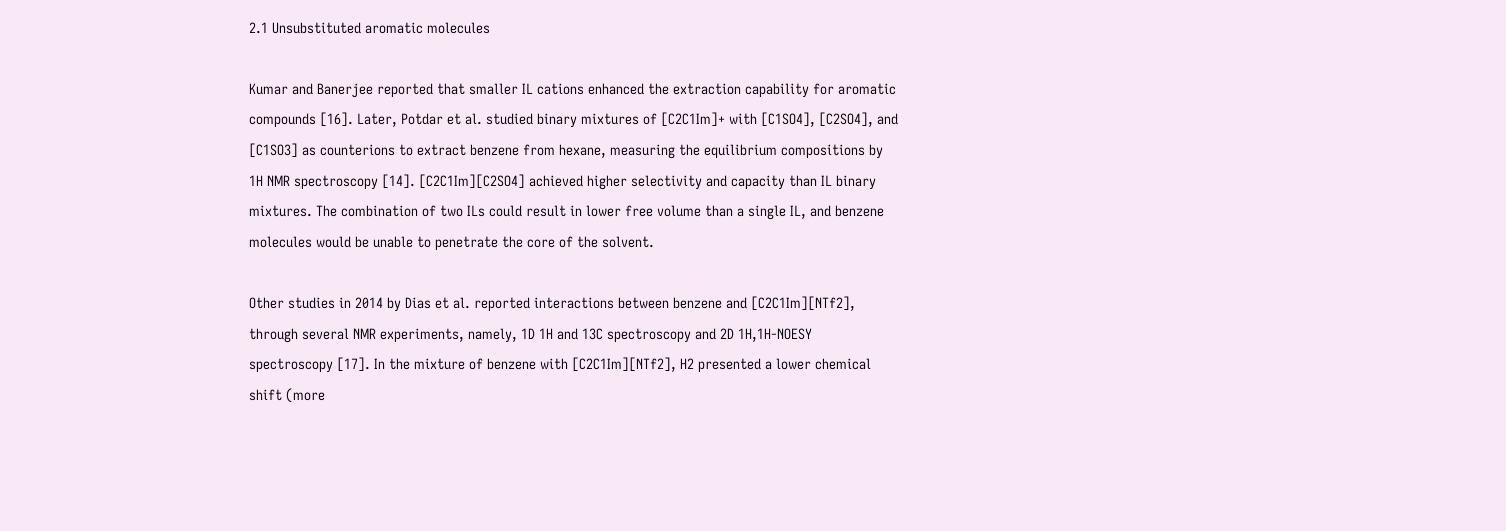2.1 Unsubstituted aromatic molecules

Kumar and Banerjee reported that smaller IL cations enhanced the extraction capability for aromatic compounds [16]. Later, Potdar et al. studied binary mixtures of [C2C1Im]+ with [C1SO4], [C2SO4], and [C1SO3] as counterions to extract benzene from hexane, measuring the equilibrium compositions by 1H NMR spectroscopy [14]. [C2C1Im][C2SO4] achieved higher selectivity and capacity than IL binary mixtures. The combination of two ILs could result in lower free volume than a single IL, and benzene molecules would be unable to penetrate the core of the solvent.

Other studies in 2014 by Dias et al. reported interactions between benzene and [C2C1Im][NTf2], through several NMR experiments, namely, 1D 1H and 13C spectroscopy and 2D 1H,1H-NOESY spectroscopy [17]. In the mixture of benzene with [C2C1Im][NTf2], H2 presented a lower chemical shift (more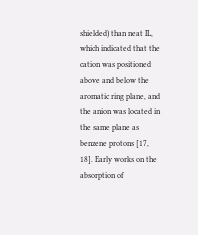shielded) than neat IL, which indicated that the cation was positioned above and below the aromatic ring plane, and the anion was located in the same plane as benzene protons [17, 18]. Early works on the absorption of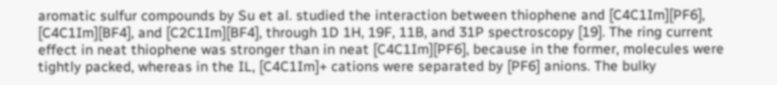aromatic sulfur compounds by Su et al. studied the interaction between thiophene and [C4C1Im][PF6], [C4C1Im][BF4], and [C2C1Im][BF4], through 1D 1H, 19F, 11B, and 31P spectroscopy [19]. The ring current effect in neat thiophene was stronger than in neat [C4C1Im][PF6], because in the former, molecules were tightly packed, whereas in the IL, [C4C1Im]+ cations were separated by [PF6] anions. The bulky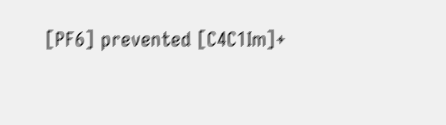[PF6] prevented [C4C1Im]+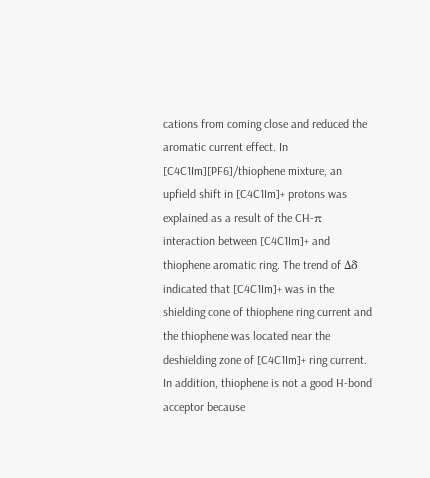cations from coming close and reduced the aromatic current effect. In [C4C1Im][PF6]/thiophene mixture, an upfield shift in [C4C1Im]+ protons was explained as a result of the CH-π interaction between [C4C1Im]+ and thiophene aromatic ring. The trend of ∆δ indicated that [C4C1Im]+ was in the shielding cone of thiophene ring current and the thiophene was located near the deshielding zone of [C4C1Im]+ ring current. In addition, thiophene is not a good H-bond acceptor because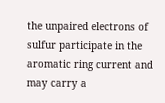the unpaired electrons of sulfur participate in the aromatic ring current and may carry a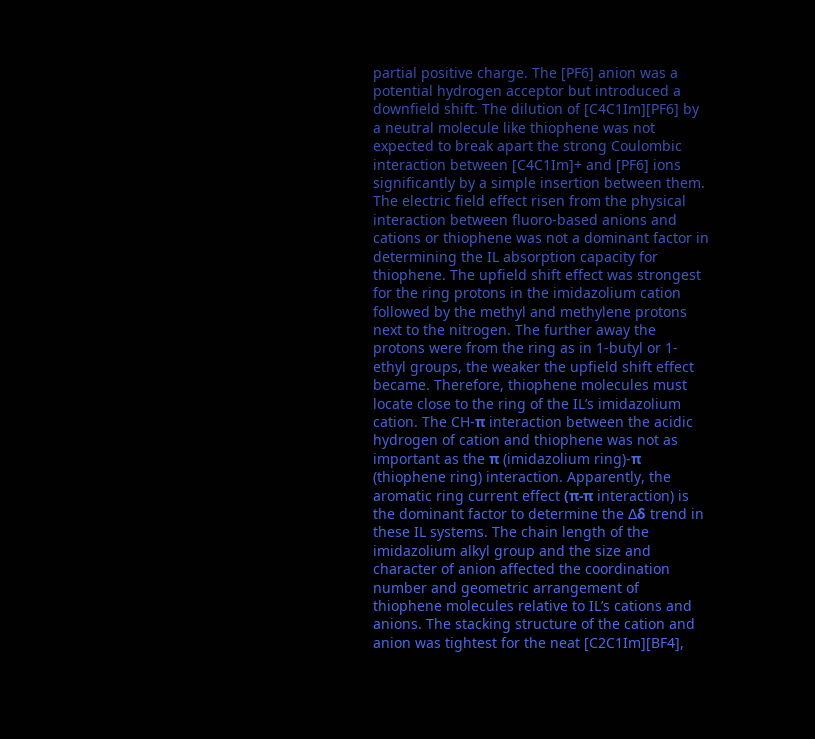partial positive charge. The [PF6] anion was a potential hydrogen acceptor but introduced a downfield shift. The dilution of [C4C1Im][PF6] by a neutral molecule like thiophene was not expected to break apart the strong Coulombic interaction between [C4C1Im]+ and [PF6] ions significantly by a simple insertion between them. The electric field effect risen from the physical interaction between fluoro-based anions and cations or thiophene was not a dominant factor in determining the IL absorption capacity for thiophene. The upfield shift effect was strongest for the ring protons in the imidazolium cation followed by the methyl and methylene protons next to the nitrogen. The further away the protons were from the ring as in 1-butyl or 1-ethyl groups, the weaker the upfield shift effect became. Therefore, thiophene molecules must locate close to the ring of the IL’s imidazolium cation. The CH-π interaction between the acidic hydrogen of cation and thiophene was not as important as the π (imidazolium ring)-π (thiophene ring) interaction. Apparently, the aromatic ring current effect (π-π interaction) is the dominant factor to determine the ∆δ trend in these IL systems. The chain length of the imidazolium alkyl group and the size and character of anion affected the coordination number and geometric arrangement of thiophene molecules relative to IL’s cations and anions. The stacking structure of the cation and anion was tightest for the neat [C2C1Im][BF4],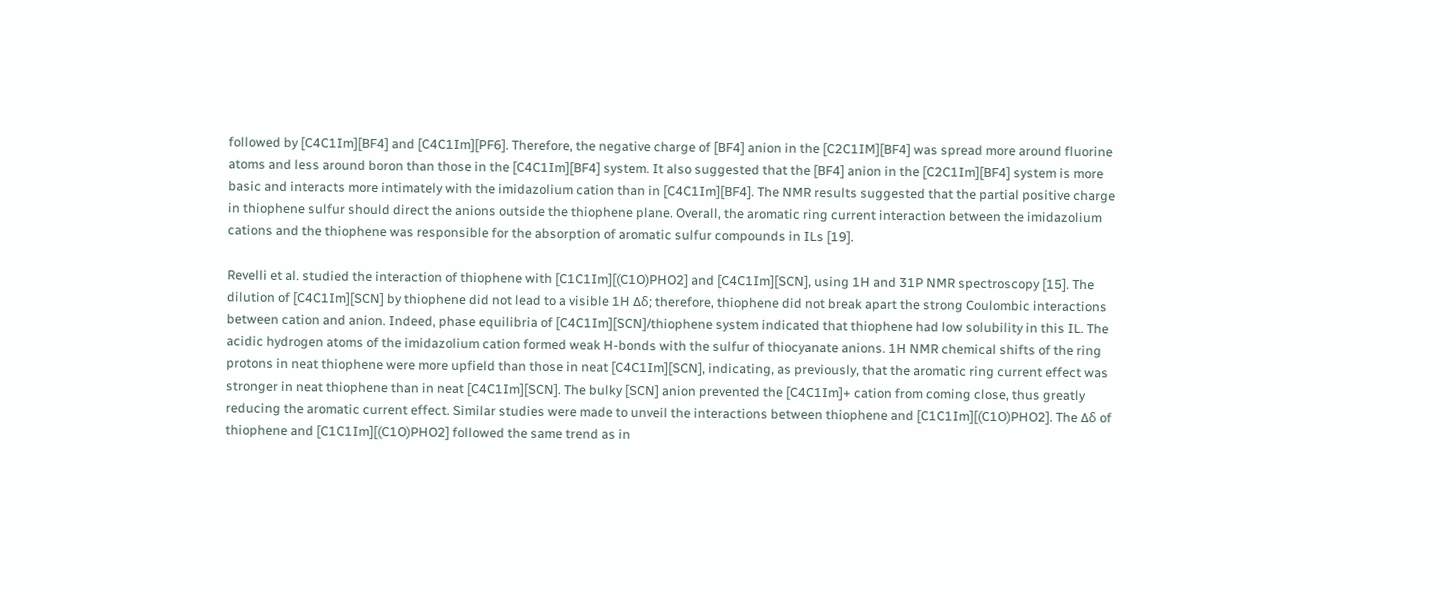followed by [C4C1Im][BF4] and [C4C1Im][PF6]. Therefore, the negative charge of [BF4] anion in the [C2C1IM][BF4] was spread more around fluorine atoms and less around boron than those in the [C4C1Im][BF4] system. It also suggested that the [BF4] anion in the [C2C1Im][BF4] system is more basic and interacts more intimately with the imidazolium cation than in [C4C1Im][BF4]. The NMR results suggested that the partial positive charge in thiophene sulfur should direct the anions outside the thiophene plane. Overall, the aromatic ring current interaction between the imidazolium cations and the thiophene was responsible for the absorption of aromatic sulfur compounds in ILs [19].

Revelli et al. studied the interaction of thiophene with [C1C1Im][(C1O)PHO2] and [C4C1Im][SCN], using 1H and 31P NMR spectroscopy [15]. The dilution of [C4C1Im][SCN] by thiophene did not lead to a visible 1H ∆δ; therefore, thiophene did not break apart the strong Coulombic interactions between cation and anion. Indeed, phase equilibria of [C4C1Im][SCN]/thiophene system indicated that thiophene had low solubility in this IL. The acidic hydrogen atoms of the imidazolium cation formed weak H-bonds with the sulfur of thiocyanate anions. 1H NMR chemical shifts of the ring protons in neat thiophene were more upfield than those in neat [C4C1Im][SCN], indicating, as previously, that the aromatic ring current effect was stronger in neat thiophene than in neat [C4C1Im][SCN]. The bulky [SCN] anion prevented the [C4C1Im]+ cation from coming close, thus greatly reducing the aromatic current effect. Similar studies were made to unveil the interactions between thiophene and [C1C1Im][(C1O)PHO2]. The ∆δ of thiophene and [C1C1Im][(C1O)PHO2] followed the same trend as in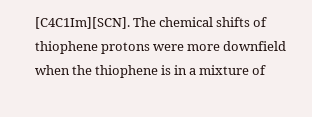[C4C1Im][SCN]. The chemical shifts of thiophene protons were more downfield when the thiophene is in a mixture of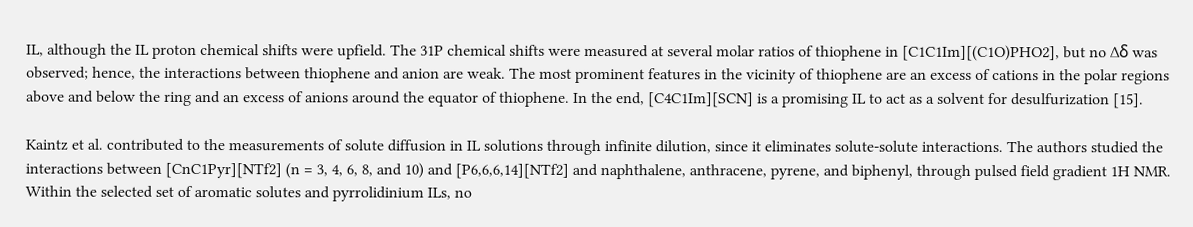IL, although the IL proton chemical shifts were upfield. The 31P chemical shifts were measured at several molar ratios of thiophene in [C1C1Im][(C1O)PHO2], but no ∆δ was observed; hence, the interactions between thiophene and anion are weak. The most prominent features in the vicinity of thiophene are an excess of cations in the polar regions above and below the ring and an excess of anions around the equator of thiophene. In the end, [C4C1Im][SCN] is a promising IL to act as a solvent for desulfurization [15].

Kaintz et al. contributed to the measurements of solute diffusion in IL solutions through infinite dilution, since it eliminates solute-solute interactions. The authors studied the interactions between [CnC1Pyr][NTf2] (n = 3, 4, 6, 8, and 10) and [P6,6,6,14][NTf2] and naphthalene, anthracene, pyrene, and biphenyl, through pulsed field gradient 1H NMR. Within the selected set of aromatic solutes and pyrrolidinium ILs, no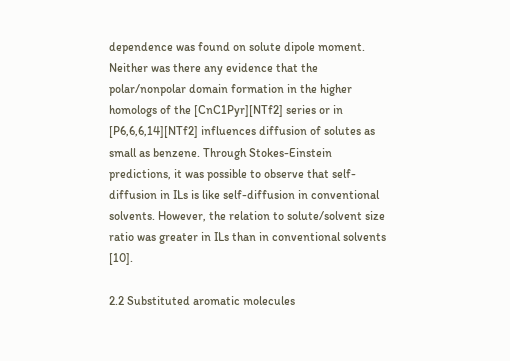dependence was found on solute dipole moment. Neither was there any evidence that the polar/nonpolar domain formation in the higher homologs of the [CnC1Pyr][NTf2] series or in [P6,6,6,14][NTf2] influences diffusion of solutes as small as benzene. Through Stokes-Einstein predictions, it was possible to observe that self-diffusion in ILs is like self-diffusion in conventional solvents. However, the relation to solute/solvent size ratio was greater in ILs than in conventional solvents [10].

2.2 Substituted aromatic molecules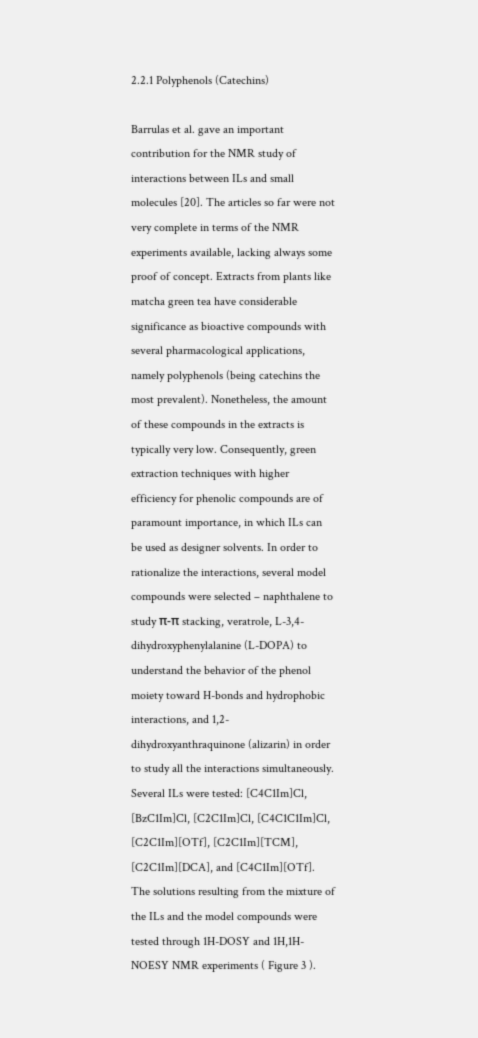2.2.1 Polyphenols (Catechins)

Barrulas et al. gave an important contribution for the NMR study of interactions between ILs and small molecules [20]. The articles so far were not very complete in terms of the NMR experiments available, lacking always some proof of concept. Extracts from plants like matcha green tea have considerable significance as bioactive compounds with several pharmacological applications, namely polyphenols (being catechins the most prevalent). Nonetheless, the amount of these compounds in the extracts is typically very low. Consequently, green extraction techniques with higher efficiency for phenolic compounds are of paramount importance, in which ILs can be used as designer solvents. In order to rationalize the interactions, several model compounds were selected – naphthalene to study π-π stacking, veratrole, L-3,4-dihydroxyphenylalanine (L-DOPA) to understand the behavior of the phenol moiety toward H-bonds and hydrophobic interactions, and 1,2-dihydroxyanthraquinone (alizarin) in order to study all the interactions simultaneously. Several ILs were tested: [C4C1Im]Cl, [BzC1Im]Cl, [C2C1Im]Cl, [C4C1C1Im]Cl, [C2C1Im][OTf], [C2C1Im][TCM], [C2C1Im][DCA], and [C4C1Im][OTf]. The solutions resulting from the mixture of the ILs and the model compounds were tested through 1H-DOSY and 1H,1H-NOESY NMR experiments ( Figure 3 ).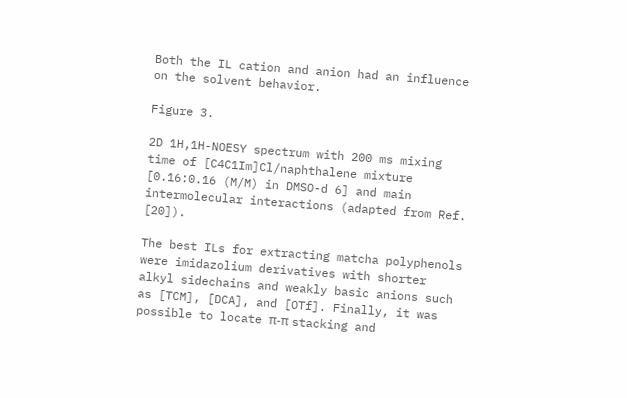Both the IL cation and anion had an influence on the solvent behavior.

Figure 3.

2D 1H,1H-NOESY spectrum with 200 ms mixing time of [C4C1Im]Cl/naphthalene mixture [0.16:0.16 (M/M) in DMSO-d 6] and main intermolecular interactions (adapted from Ref. [20]).

The best ILs for extracting matcha polyphenols were imidazolium derivatives with shorter alkyl sidechains and weakly basic anions such as [TCM], [DCA], and [OTf]. Finally, it was possible to locate π-π stacking and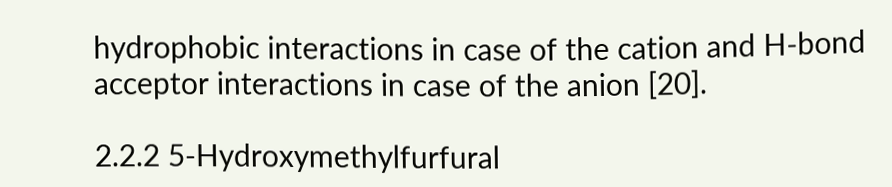hydrophobic interactions in case of the cation and H-bond acceptor interactions in case of the anion [20].

2.2.2 5-Hydroxymethylfurfural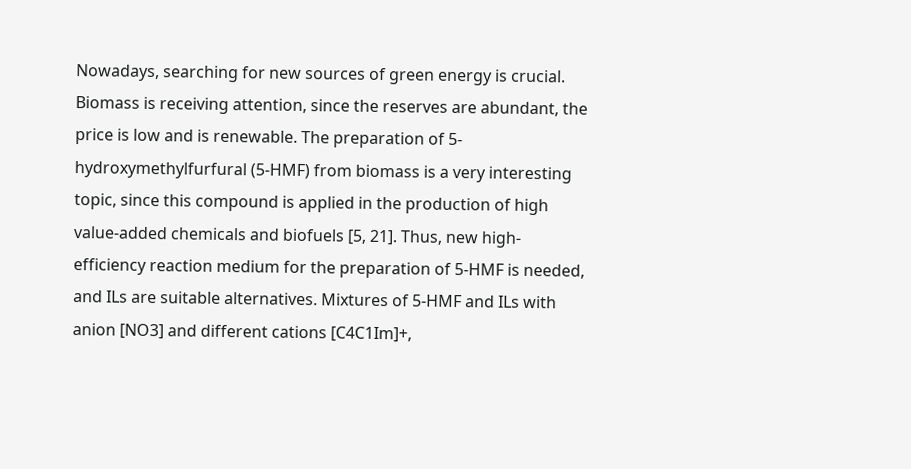Nowadays, searching for new sources of green energy is crucial. Biomass is receiving attention, since the reserves are abundant, the price is low and is renewable. The preparation of 5-hydroxymethylfurfural (5-HMF) from biomass is a very interesting topic, since this compound is applied in the production of high value-added chemicals and biofuels [5, 21]. Thus, new high-efficiency reaction medium for the preparation of 5-HMF is needed, and ILs are suitable alternatives. Mixtures of 5-HMF and ILs with anion [NO3] and different cations [C4C1Im]+,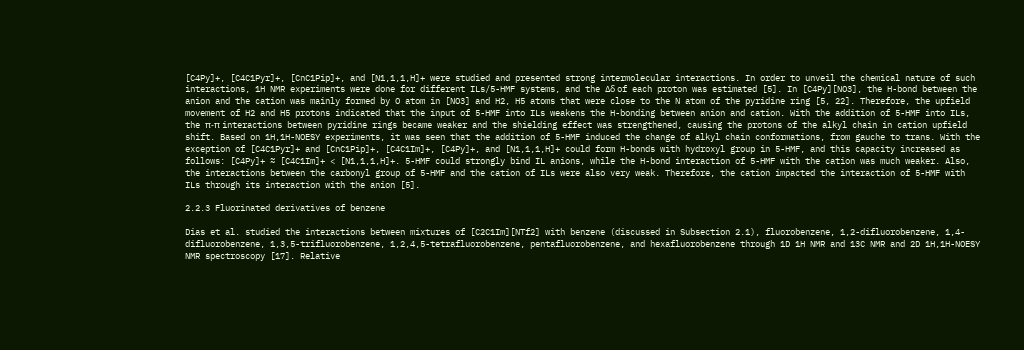[C4Py]+, [C4C1Pyr]+, [CnC1Pip]+, and [N1,1,1,H]+ were studied and presented strong intermolecular interactions. In order to unveil the chemical nature of such interactions, 1H NMR experiments were done for different ILs/5-HMF systems, and the ∆δ of each proton was estimated [5]. In [C4Py][NO3], the H-bond between the anion and the cation was mainly formed by O atom in [NO3] and H2, H5 atoms that were close to the N atom of the pyridine ring [5, 22]. Therefore, the upfield movement of H2 and H5 protons indicated that the input of 5-HMF into ILs weakens the H-bonding between anion and cation. With the addition of 5-HMF into ILs, the π-π interactions between pyridine rings became weaker and the shielding effect was strengthened, causing the protons of the alkyl chain in cation upfield shift. Based on 1H,1H-NOESY experiments, it was seen that the addition of 5-HMF induced the change of alkyl chain conformations, from gauche to trans. With the exception of [C4C1Pyr]+ and [CnC1Pip]+, [C4C1Im]+, [C4Py]+, and [N1,1,1,H]+ could form H-bonds with hydroxyl group in 5-HMF, and this capacity increased as follows: [C4Py]+ ≈ [C4C1Im]+ < [N1,1,1,H]+. 5-HMF could strongly bind IL anions, while the H-bond interaction of 5-HMF with the cation was much weaker. Also, the interactions between the carbonyl group of 5-HMF and the cation of ILs were also very weak. Therefore, the cation impacted the interaction of 5-HMF with ILs through its interaction with the anion [5].

2.2.3 Fluorinated derivatives of benzene

Dias et al. studied the interactions between mixtures of [C2C1Im][NTf2] with benzene (discussed in Subsection 2.1), fluorobenzene, 1,2-difluorobenzene, 1,4-difluorobenzene, 1,3,5-trifluorobenzene, 1,2,4,5-tetrafluorobenzene, pentafluorobenzene, and hexafluorobenzene through 1D 1H NMR and 13C NMR and 2D 1H,1H-NOESY NMR spectroscopy [17]. Relative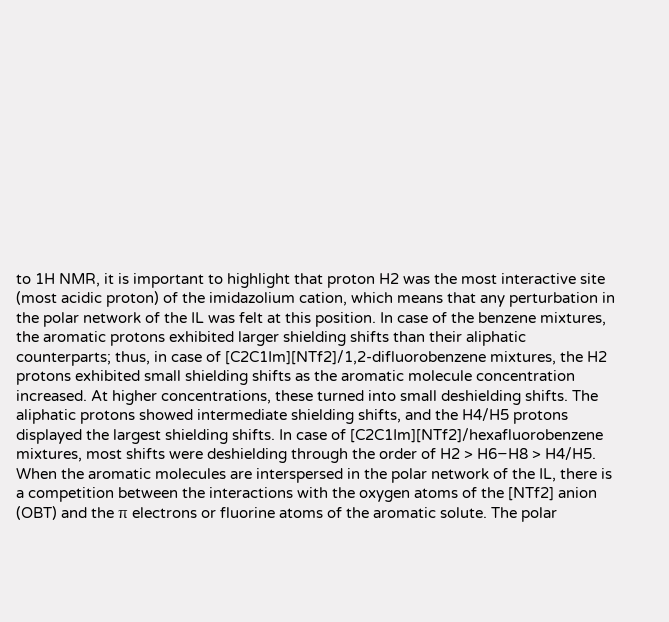to 1H NMR, it is important to highlight that proton H2 was the most interactive site (most acidic proton) of the imidazolium cation, which means that any perturbation in the polar network of the IL was felt at this position. In case of the benzene mixtures, the aromatic protons exhibited larger shielding shifts than their aliphatic counterparts; thus, in case of [C2C1Im][NTf2]/1,2-difluorobenzene mixtures, the H2 protons exhibited small shielding shifts as the aromatic molecule concentration increased. At higher concentrations, these turned into small deshielding shifts. The aliphatic protons showed intermediate shielding shifts, and the H4/H5 protons displayed the largest shielding shifts. In case of [C2C1Im][NTf2]/hexafluorobenzene mixtures, most shifts were deshielding through the order of H2 > H6−H8 > H4/H5. When the aromatic molecules are interspersed in the polar network of the IL, there is a competition between the interactions with the oxygen atoms of the [NTf2] anion (OBT) and the π electrons or fluorine atoms of the aromatic solute. The polar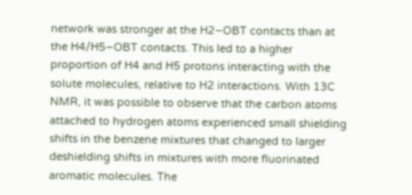network was stronger at the H2−OBT contacts than at the H4/H5−OBT contacts. This led to a higher proportion of H4 and H5 protons interacting with the solute molecules, relative to H2 interactions. With 13C NMR, it was possible to observe that the carbon atoms attached to hydrogen atoms experienced small shielding shifts in the benzene mixtures that changed to larger deshielding shifts in mixtures with more fluorinated aromatic molecules. The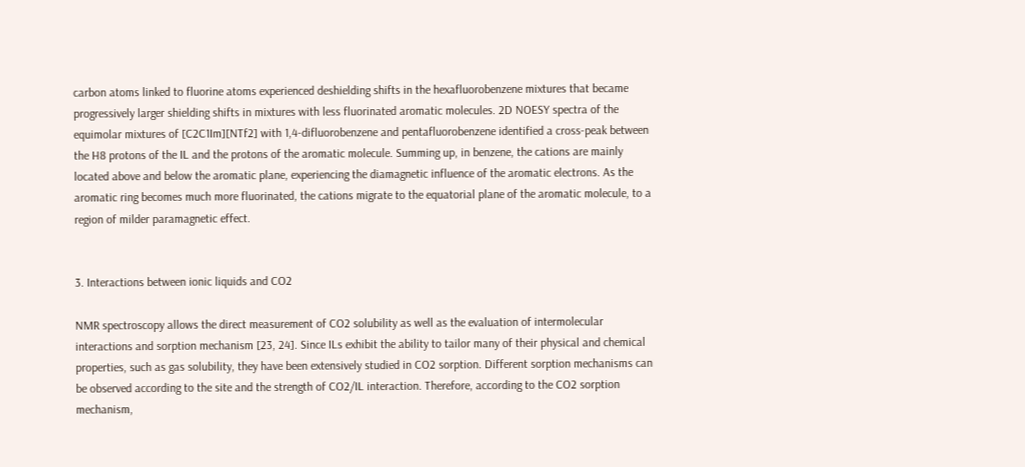carbon atoms linked to fluorine atoms experienced deshielding shifts in the hexafluorobenzene mixtures that became progressively larger shielding shifts in mixtures with less fluorinated aromatic molecules. 2D NOESY spectra of the equimolar mixtures of [C2C1Im][NTf2] with 1,4-difluorobenzene and pentafluorobenzene identified a cross-peak between the H8 protons of the IL and the protons of the aromatic molecule. Summing up, in benzene, the cations are mainly located above and below the aromatic plane, experiencing the diamagnetic influence of the aromatic electrons. As the aromatic ring becomes much more fluorinated, the cations migrate to the equatorial plane of the aromatic molecule, to a region of milder paramagnetic effect.


3. Interactions between ionic liquids and CO2

NMR spectroscopy allows the direct measurement of CO2 solubility as well as the evaluation of intermolecular interactions and sorption mechanism [23, 24]. Since ILs exhibit the ability to tailor many of their physical and chemical properties, such as gas solubility, they have been extensively studied in CO2 sorption. Different sorption mechanisms can be observed according to the site and the strength of CO2/IL interaction. Therefore, according to the CO2 sorption mechanism,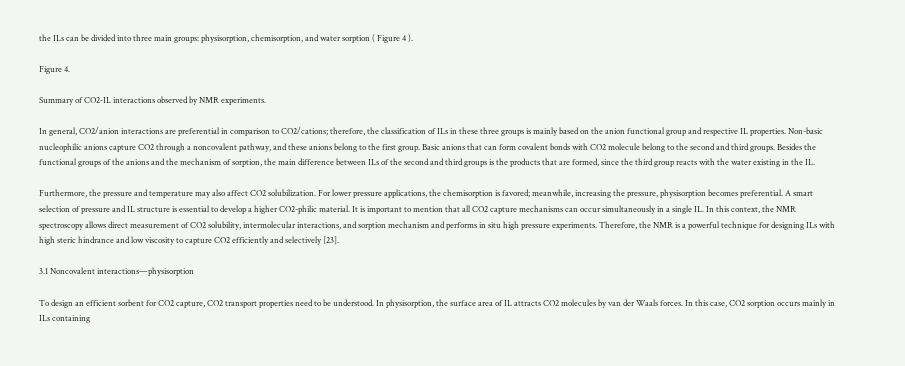the ILs can be divided into three main groups: physisorption, chemisorption, and water sorption ( Figure 4 ).

Figure 4.

Summary of CO2-IL interactions observed by NMR experiments.

In general, CO2/anion interactions are preferential in comparison to CO2/cations; therefore, the classification of ILs in these three groups is mainly based on the anion functional group and respective IL properties. Non-basic nucleophilic anions capture CO2 through a noncovalent pathway, and these anions belong to the first group. Basic anions that can form covalent bonds with CO2 molecule belong to the second and third groups. Besides the functional groups of the anions and the mechanism of sorption, the main difference between ILs of the second and third groups is the products that are formed, since the third group reacts with the water existing in the IL.

Furthermore, the pressure and temperature may also affect CO2 solubilization. For lower pressure applications, the chemisorption is favored; meanwhile, increasing the pressure, physisorption becomes preferential. A smart selection of pressure and IL structure is essential to develop a higher CO2-philic material. It is important to mention that all CO2 capture mechanisms can occur simultaneously in a single IL. In this context, the NMR spectroscopy allows direct measurement of CO2 solubility, intermolecular interactions, and sorption mechanism and performs in situ high pressure experiments. Therefore, the NMR is a powerful technique for designing ILs with high steric hindrance and low viscosity to capture CO2 efficiently and selectively [23].

3.1 Noncovalent interactions—physisorption

To design an efficient sorbent for CO2 capture, CO2 transport properties need to be understood. In physisorption, the surface area of IL attracts CO2 molecules by van der Waals forces. In this case, CO2 sorption occurs mainly in ILs containing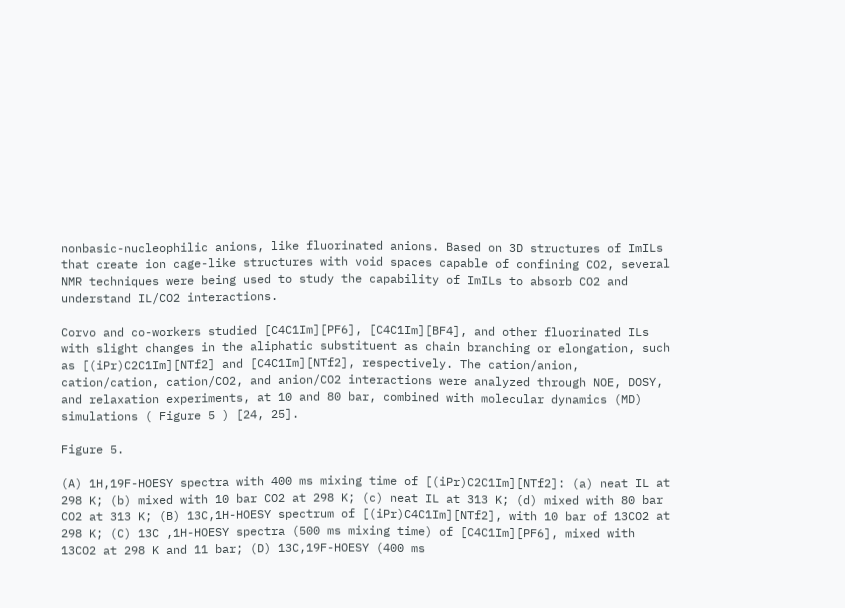nonbasic-nucleophilic anions, like fluorinated anions. Based on 3D structures of ImILs that create ion cage-like structures with void spaces capable of confining CO2, several NMR techniques were being used to study the capability of ImILs to absorb CO2 and understand IL/CO2 interactions.

Corvo and co-workers studied [C4C1Im][PF6], [C4C1Im][BF4], and other fluorinated ILs with slight changes in the aliphatic substituent as chain branching or elongation, such as [(iPr)C2C1Im][NTf2] and [C4C1Im][NTf2], respectively. The cation/anion, cation/cation, cation/CO2, and anion/CO2 interactions were analyzed through NOE, DOSY, and relaxation experiments, at 10 and 80 bar, combined with molecular dynamics (MD) simulations ( Figure 5 ) [24, 25].

Figure 5.

(A) 1H,19F-HOESY spectra with 400 ms mixing time of [(iPr)C2C1Im][NTf2]: (a) neat IL at 298 K; (b) mixed with 10 bar CO2 at 298 K; (c) neat IL at 313 K; (d) mixed with 80 bar CO2 at 313 K; (B) 13C,1H-HOESY spectrum of [(iPr)C4C1Im][NTf2], with 10 bar of 13CO2 at 298 K; (C) 13C ,1H-HOESY spectra (500 ms mixing time) of [C4C1Im][PF6], mixed with 13CO2 at 298 K and 11 bar; (D) 13C,19F-HOESY (400 ms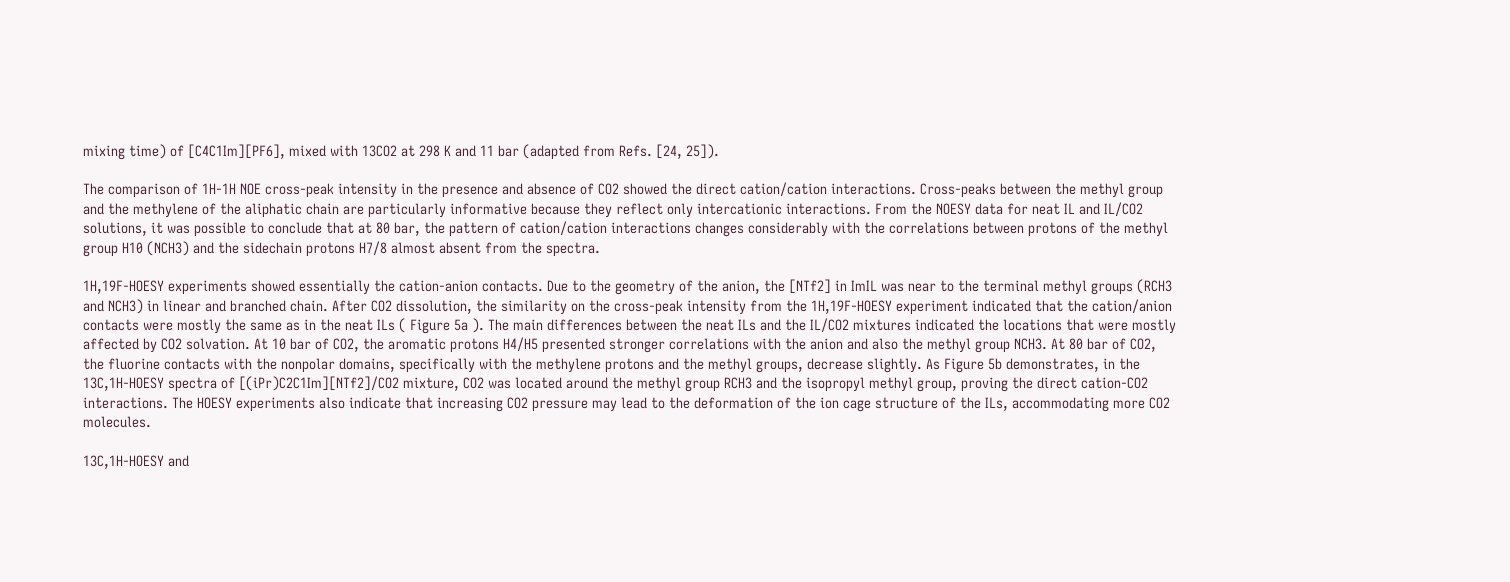mixing time) of [C4C1Im][PF6], mixed with 13CO2 at 298 K and 11 bar (adapted from Refs. [24, 25]).

The comparison of 1H-1H NOE cross-peak intensity in the presence and absence of CO2 showed the direct cation/cation interactions. Cross-peaks between the methyl group and the methylene of the aliphatic chain are particularly informative because they reflect only intercationic interactions. From the NOESY data for neat IL and IL/CO2 solutions, it was possible to conclude that at 80 bar, the pattern of cation/cation interactions changes considerably with the correlations between protons of the methyl group H10 (NCH3) and the sidechain protons H7/8 almost absent from the spectra.

1H,19F-HOESY experiments showed essentially the cation-anion contacts. Due to the geometry of the anion, the [NTf2] in ImIL was near to the terminal methyl groups (RCH3 and NCH3) in linear and branched chain. After CO2 dissolution, the similarity on the cross-peak intensity from the 1H,19F-HOESY experiment indicated that the cation/anion contacts were mostly the same as in the neat ILs ( Figure 5a ). The main differences between the neat ILs and the IL/CO2 mixtures indicated the locations that were mostly affected by CO2 solvation. At 10 bar of CO2, the aromatic protons H4/H5 presented stronger correlations with the anion and also the methyl group NCH3. At 80 bar of CO2, the fluorine contacts with the nonpolar domains, specifically with the methylene protons and the methyl groups, decrease slightly. As Figure 5b demonstrates, in the 13C,1H-HOESY spectra of [(iPr)C2C1Im][NTf2]/CO2 mixture, CO2 was located around the methyl group RCH3 and the isopropyl methyl group, proving the direct cation-CO2 interactions. The HOESY experiments also indicate that increasing CO2 pressure may lead to the deformation of the ion cage structure of the ILs, accommodating more CO2 molecules.

13C,1H-HOESY and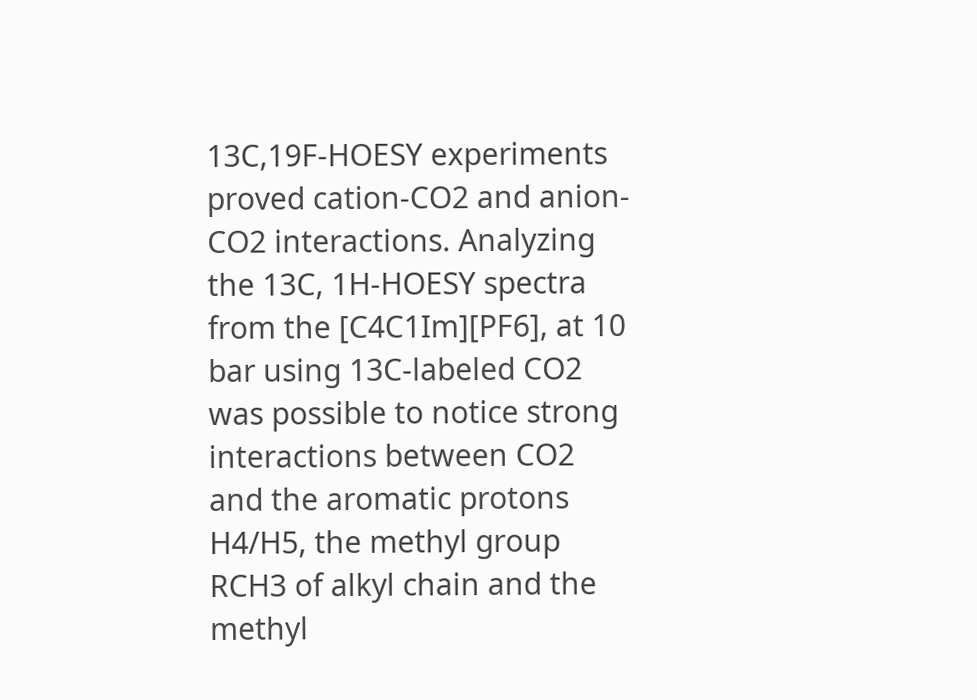13C,19F-HOESY experiments proved cation-CO2 and anion-CO2 interactions. Analyzing the 13C, 1H-HOESY spectra from the [C4C1Im][PF6], at 10 bar using 13C-labeled CO2 was possible to notice strong interactions between CO2 and the aromatic protons H4/H5, the methyl group RCH3 of alkyl chain and the methyl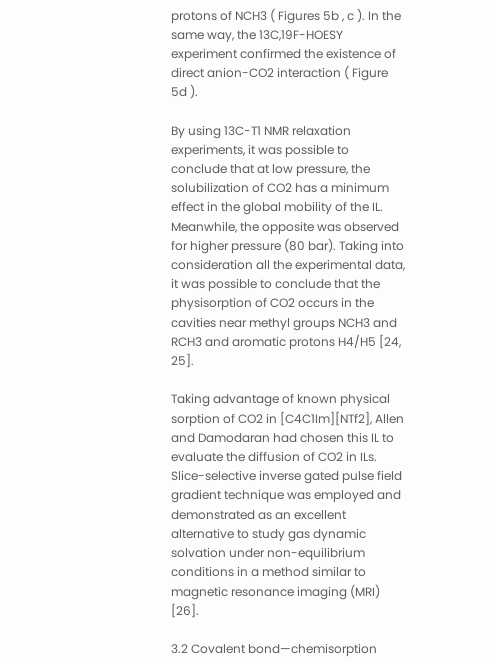protons of NCH3 ( Figures 5b , c ). In the same way, the 13C,19F-HOESY experiment confirmed the existence of direct anion-CO2 interaction ( Figure 5d ).

By using 13C-T1 NMR relaxation experiments, it was possible to conclude that at low pressure, the solubilization of CO2 has a minimum effect in the global mobility of the IL. Meanwhile, the opposite was observed for higher pressure (80 bar). Taking into consideration all the experimental data, it was possible to conclude that the physisorption of CO2 occurs in the cavities near methyl groups NCH3 and RCH3 and aromatic protons H4/H5 [24, 25].

Taking advantage of known physical sorption of CO2 in [C4C1Im][NTf2], Allen and Damodaran had chosen this IL to evaluate the diffusion of CO2 in ILs. Slice-selective inverse gated pulse field gradient technique was employed and demonstrated as an excellent alternative to study gas dynamic solvation under non-equilibrium conditions in a method similar to magnetic resonance imaging (MRI) [26].

3.2 Covalent bond—chemisorption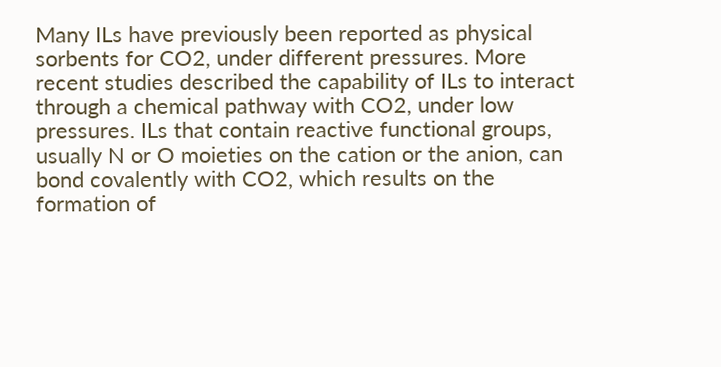Many ILs have previously been reported as physical sorbents for CO2, under different pressures. More recent studies described the capability of ILs to interact through a chemical pathway with CO2, under low pressures. ILs that contain reactive functional groups, usually N or O moieties on the cation or the anion, can bond covalently with CO2, which results on the formation of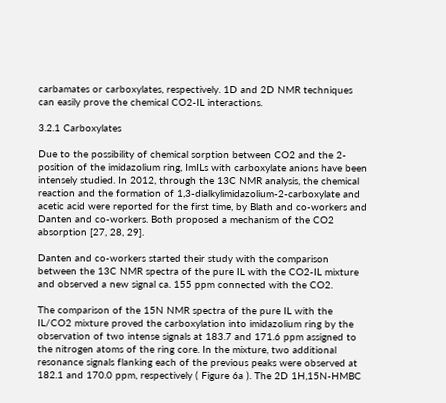carbamates or carboxylates, respectively. 1D and 2D NMR techniques can easily prove the chemical CO2-IL interactions.

3.2.1 Carboxylates

Due to the possibility of chemical sorption between CO2 and the 2-position of the imidazolium ring, ImILs with carboxylate anions have been intensely studied. In 2012, through the 13C NMR analysis, the chemical reaction and the formation of 1,3-dialkylimidazolium-2-carboxylate and acetic acid were reported for the first time, by Blath and co-workers and Danten and co-workers. Both proposed a mechanism of the CO2 absorption [27, 28, 29].

Danten and co-workers started their study with the comparison between the 13C NMR spectra of the pure IL with the CO2-IL mixture and observed a new signal ca. 155 ppm connected with the CO2.

The comparison of the 15N NMR spectra of the pure IL with the IL/CO2 mixture proved the carboxylation into imidazolium ring by the observation of two intense signals at 183.7 and 171.6 ppm assigned to the nitrogen atoms of the ring core. In the mixture, two additional resonance signals flanking each of the previous peaks were observed at 182.1 and 170.0 ppm, respectively ( Figure 6a ). The 2D 1H,15N-HMBC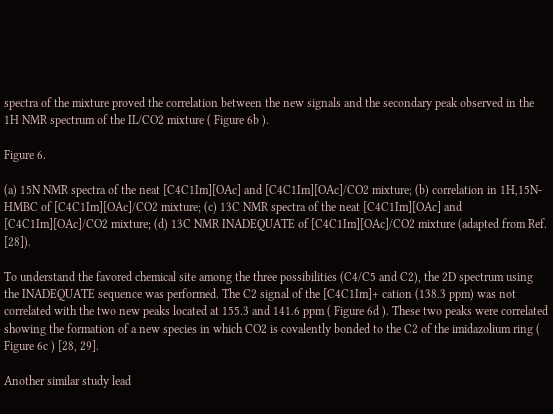spectra of the mixture proved the correlation between the new signals and the secondary peak observed in the 1H NMR spectrum of the IL/CO2 mixture ( Figure 6b ).

Figure 6.

(a) 15N NMR spectra of the neat [C4C1Im][OAc] and [C4C1Im][OAc]/CO2 mixture; (b) correlation in 1H,15N-HMBC of [C4C1Im][OAc]/CO2 mixture; (c) 13C NMR spectra of the neat [C4C1Im][OAc] and [C4C1Im][OAc]/CO2 mixture; (d) 13C NMR INADEQUATE of [C4C1Im][OAc]/CO2 mixture (adapted from Ref. [28]).

To understand the favored chemical site among the three possibilities (C4/C5 and C2), the 2D spectrum using the INADEQUATE sequence was performed. The C2 signal of the [C4C1Im]+ cation (138.3 ppm) was not correlated with the two new peaks located at 155.3 and 141.6 ppm ( Figure 6d ). These two peaks were correlated showing the formation of a new species in which CO2 is covalently bonded to the C2 of the imidazolium ring ( Figure 6c ) [28, 29].

Another similar study lead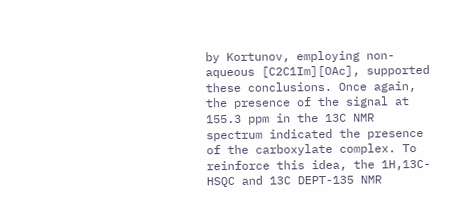by Kortunov, employing non-aqueous [C2C1Im][OAc], supported these conclusions. Once again, the presence of the signal at 155.3 ppm in the 13C NMR spectrum indicated the presence of the carboxylate complex. To reinforce this idea, the 1H,13C-HSQC and 13C DEPT-135 NMR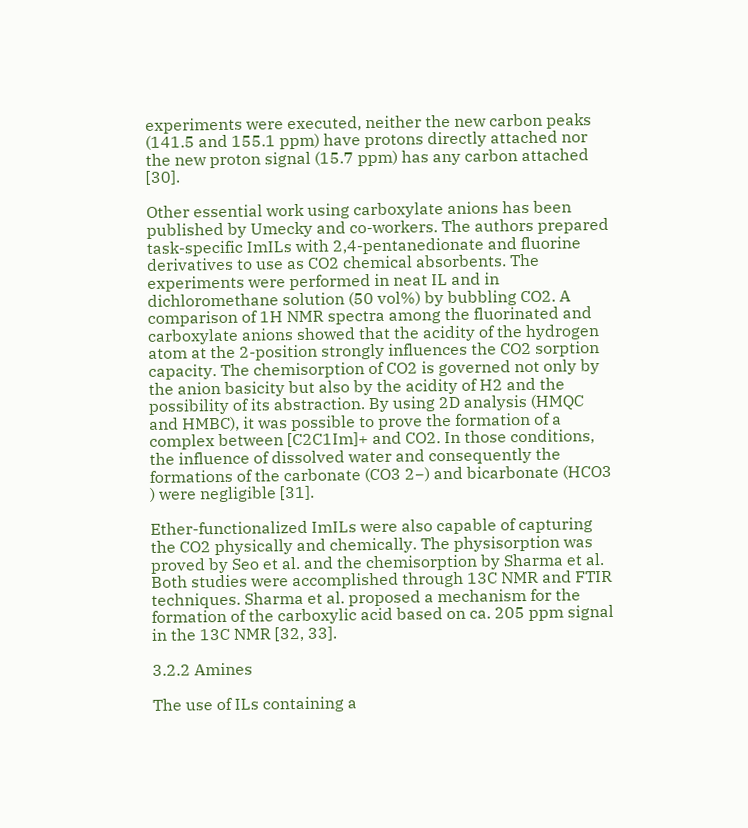experiments were executed, neither the new carbon peaks (141.5 and 155.1 ppm) have protons directly attached nor the new proton signal (15.7 ppm) has any carbon attached [30].

Other essential work using carboxylate anions has been published by Umecky and co-workers. The authors prepared task-specific ImILs with 2,4-pentanedionate and fluorine derivatives to use as CO2 chemical absorbents. The experiments were performed in neat IL and in dichloromethane solution (50 vol%) by bubbling CO2. A comparison of 1H NMR spectra among the fluorinated and carboxylate anions showed that the acidity of the hydrogen atom at the 2-position strongly influences the CO2 sorption capacity. The chemisorption of CO2 is governed not only by the anion basicity but also by the acidity of H2 and the possibility of its abstraction. By using 2D analysis (HMQC and HMBC), it was possible to prove the formation of a complex between [C2C1Im]+ and CO2. In those conditions, the influence of dissolved water and consequently the formations of the carbonate (CO3 2−) and bicarbonate (HCO3 ) were negligible [31].

Ether-functionalized ImILs were also capable of capturing the CO2 physically and chemically. The physisorption was proved by Seo et al. and the chemisorption by Sharma et al. Both studies were accomplished through 13C NMR and FTIR techniques. Sharma et al. proposed a mechanism for the formation of the carboxylic acid based on ca. 205 ppm signal in the 13C NMR [32, 33].

3.2.2 Amines

The use of ILs containing a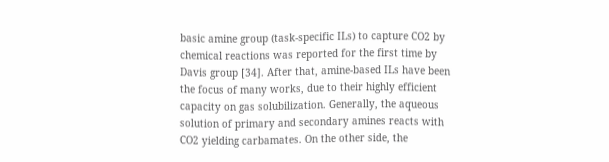basic amine group (task-specific ILs) to capture CO2 by chemical reactions was reported for the first time by Davis group [34]. After that, amine-based ILs have been the focus of many works, due to their highly efficient capacity on gas solubilization. Generally, the aqueous solution of primary and secondary amines reacts with CO2 yielding carbamates. On the other side, the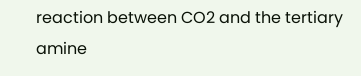reaction between CO2 and the tertiary amine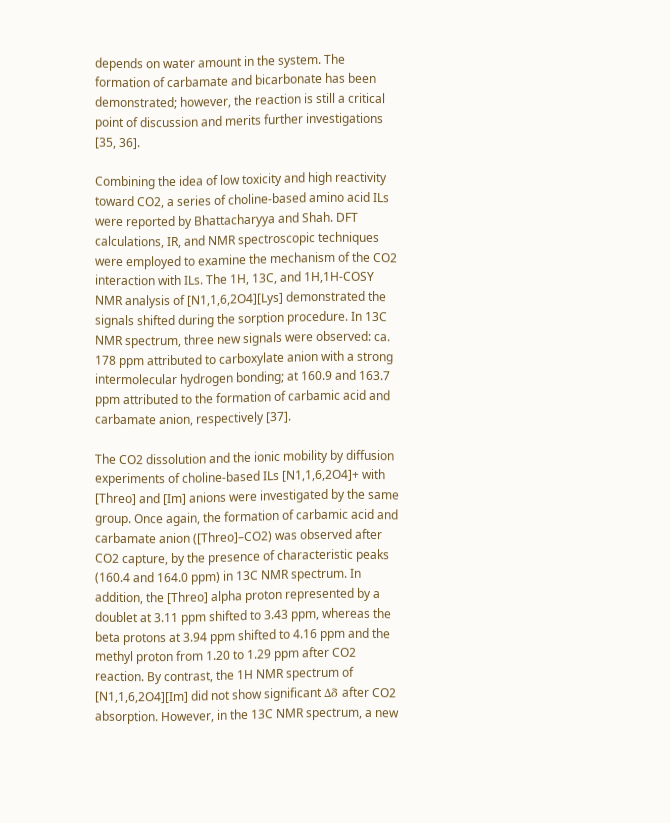depends on water amount in the system. The formation of carbamate and bicarbonate has been demonstrated; however, the reaction is still a critical point of discussion and merits further investigations [35, 36].

Combining the idea of low toxicity and high reactivity toward CO2, a series of choline-based amino acid ILs were reported by Bhattacharyya and Shah. DFT calculations, IR, and NMR spectroscopic techniques were employed to examine the mechanism of the CO2 interaction with ILs. The 1H, 13C, and 1H,1H-COSY NMR analysis of [N1,1,6,2O4][Lys] demonstrated the signals shifted during the sorption procedure. In 13C NMR spectrum, three new signals were observed: ca. 178 ppm attributed to carboxylate anion with a strong intermolecular hydrogen bonding; at 160.9 and 163.7 ppm attributed to the formation of carbamic acid and carbamate anion, respectively [37].

The CO2 dissolution and the ionic mobility by diffusion experiments of choline-based ILs [N1,1,6,2O4]+ with [Threo] and [Im] anions were investigated by the same group. Once again, the formation of carbamic acid and carbamate anion ([Threo]–CO2) was observed after CO2 capture, by the presence of characteristic peaks (160.4 and 164.0 ppm) in 13C NMR spectrum. In addition, the [Threo] alpha proton represented by a doublet at 3.11 ppm shifted to 3.43 ppm, whereas the beta protons at 3.94 ppm shifted to 4.16 ppm and the methyl proton from 1.20 to 1.29 ppm after CO2 reaction. By contrast, the 1H NMR spectrum of [N1,1,6,2O4][Im] did not show significant ∆δ after CO2 absorption. However, in the 13C NMR spectrum, a new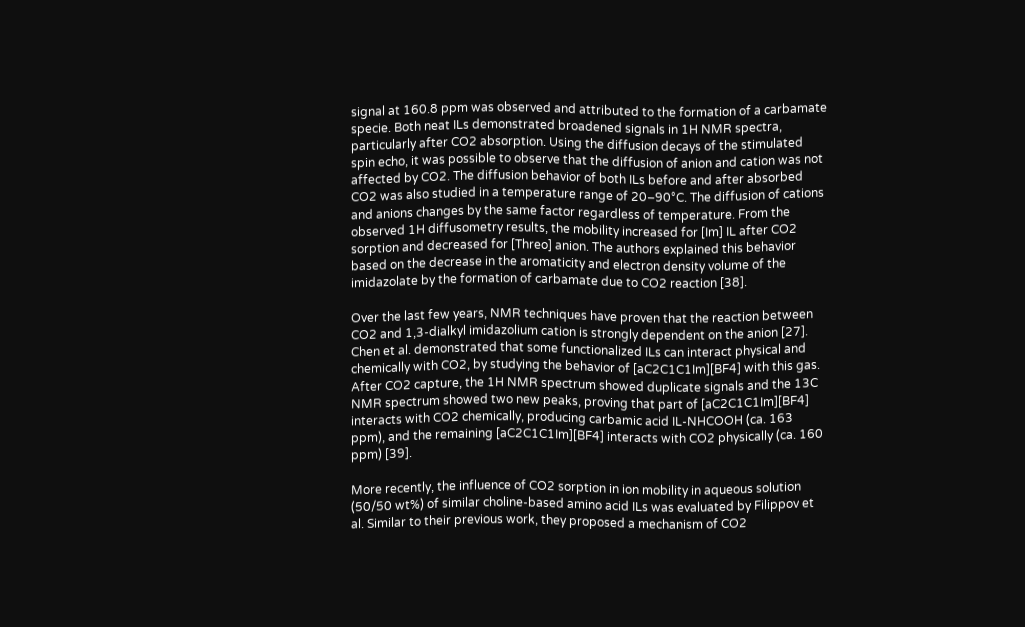signal at 160.8 ppm was observed and attributed to the formation of a carbamate specie. Both neat ILs demonstrated broadened signals in 1H NMR spectra, particularly after CO2 absorption. Using the diffusion decays of the stimulated spin echo, it was possible to observe that the diffusion of anion and cation was not affected by CO2. The diffusion behavior of both ILs before and after absorbed CO2 was also studied in a temperature range of 20–90°C. The diffusion of cations and anions changes by the same factor regardless of temperature. From the observed 1H diffusometry results, the mobility increased for [Im] IL after CO2 sorption and decreased for [Threo] anion. The authors explained this behavior based on the decrease in the aromaticity and electron density volume of the imidazolate by the formation of carbamate due to CO2 reaction [38].

Over the last few years, NMR techniques have proven that the reaction between CO2 and 1,3-dialkyl imidazolium cation is strongly dependent on the anion [27]. Chen et al. demonstrated that some functionalized ILs can interact physical and chemically with CO2, by studying the behavior of [aC2C1C1Im][BF4] with this gas. After CO2 capture, the 1H NMR spectrum showed duplicate signals and the 13C NMR spectrum showed two new peaks, proving that part of [aC2C1C1Im][BF4] interacts with CO2 chemically, producing carbamic acid IL-NHCOOH (ca. 163 ppm), and the remaining [aC2C1C1Im][BF4] interacts with CO2 physically (ca. 160 ppm) [39].

More recently, the influence of CO2 sorption in ion mobility in aqueous solution (50/50 wt%) of similar choline-based amino acid ILs was evaluated by Filippov et al. Similar to their previous work, they proposed a mechanism of CO2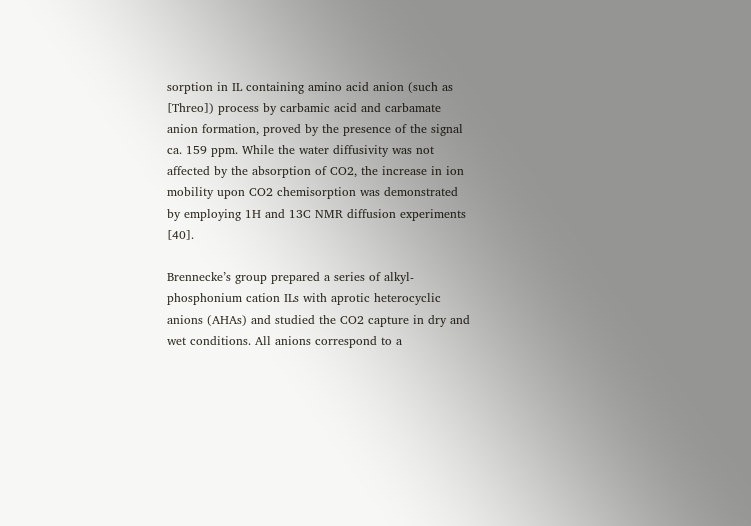sorption in IL containing amino acid anion (such as [Threo]) process by carbamic acid and carbamate anion formation, proved by the presence of the signal ca. 159 ppm. While the water diffusivity was not affected by the absorption of CO2, the increase in ion mobility upon CO2 chemisorption was demonstrated by employing 1H and 13C NMR diffusion experiments [40].

Brennecke’s group prepared a series of alkyl-phosphonium cation ILs with aprotic heterocyclic anions (AHAs) and studied the CO2 capture in dry and wet conditions. All anions correspond to a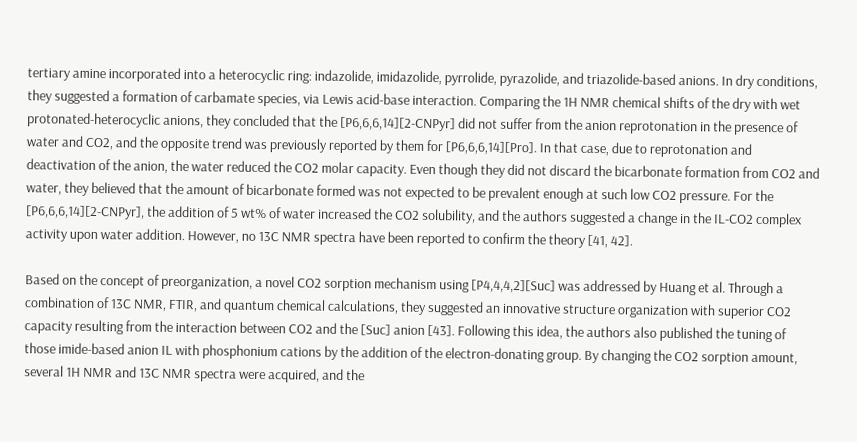tertiary amine incorporated into a heterocyclic ring: indazolide, imidazolide, pyrrolide, pyrazolide, and triazolide-based anions. In dry conditions, they suggested a formation of carbamate species, via Lewis acid-base interaction. Comparing the 1H NMR chemical shifts of the dry with wet protonated-heterocyclic anions, they concluded that the [P6,6,6,14][2-CNPyr] did not suffer from the anion reprotonation in the presence of water and CO2, and the opposite trend was previously reported by them for [P6,6,6,14][Pro]. In that case, due to reprotonation and deactivation of the anion, the water reduced the CO2 molar capacity. Even though they did not discard the bicarbonate formation from CO2 and water, they believed that the amount of bicarbonate formed was not expected to be prevalent enough at such low CO2 pressure. For the [P6,6,6,14][2-CNPyr], the addition of 5 wt% of water increased the CO2 solubility, and the authors suggested a change in the IL-CO2 complex activity upon water addition. However, no 13C NMR spectra have been reported to confirm the theory [41, 42].

Based on the concept of preorganization, a novel CO2 sorption mechanism using [P4,4,4,2][Suc] was addressed by Huang et al. Through a combination of 13C NMR, FTIR, and quantum chemical calculations, they suggested an innovative structure organization with superior CO2 capacity resulting from the interaction between CO2 and the [Suc] anion [43]. Following this idea, the authors also published the tuning of those imide-based anion IL with phosphonium cations by the addition of the electron-donating group. By changing the CO2 sorption amount, several 1H NMR and 13C NMR spectra were acquired, and the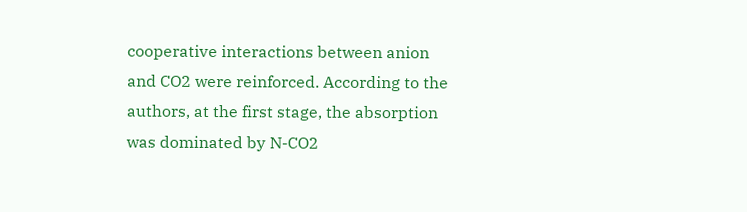cooperative interactions between anion and CO2 were reinforced. According to the authors, at the first stage, the absorption was dominated by N-CO2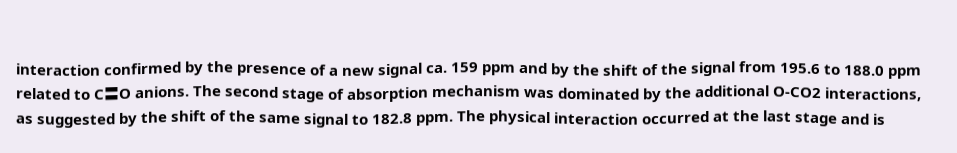interaction confirmed by the presence of a new signal ca. 159 ppm and by the shift of the signal from 195.6 to 188.0 ppm related to C〓O anions. The second stage of absorption mechanism was dominated by the additional O-CO2 interactions, as suggested by the shift of the same signal to 182.8 ppm. The physical interaction occurred at the last stage and is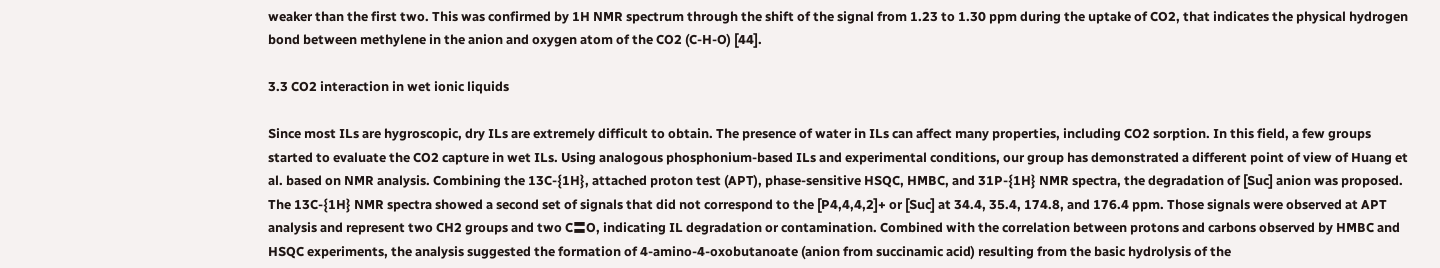weaker than the first two. This was confirmed by 1H NMR spectrum through the shift of the signal from 1.23 to 1.30 ppm during the uptake of CO2, that indicates the physical hydrogen bond between methylene in the anion and oxygen atom of the CO2 (C-H-O) [44].

3.3 CO2 interaction in wet ionic liquids

Since most ILs are hygroscopic, dry ILs are extremely difficult to obtain. The presence of water in ILs can affect many properties, including CO2 sorption. In this field, a few groups started to evaluate the CO2 capture in wet ILs. Using analogous phosphonium-based ILs and experimental conditions, our group has demonstrated a different point of view of Huang et al. based on NMR analysis. Combining the 13C-{1H}, attached proton test (APT), phase-sensitive HSQC, HMBC, and 31P-{1H} NMR spectra, the degradation of [Suc] anion was proposed. The 13C-{1H} NMR spectra showed a second set of signals that did not correspond to the [P4,4,4,2]+ or [Suc] at 34.4, 35.4, 174.8, and 176.4 ppm. Those signals were observed at APT analysis and represent two CH2 groups and two C〓O, indicating IL degradation or contamination. Combined with the correlation between protons and carbons observed by HMBC and HSQC experiments, the analysis suggested the formation of 4-amino-4-oxobutanoate (anion from succinamic acid) resulting from the basic hydrolysis of the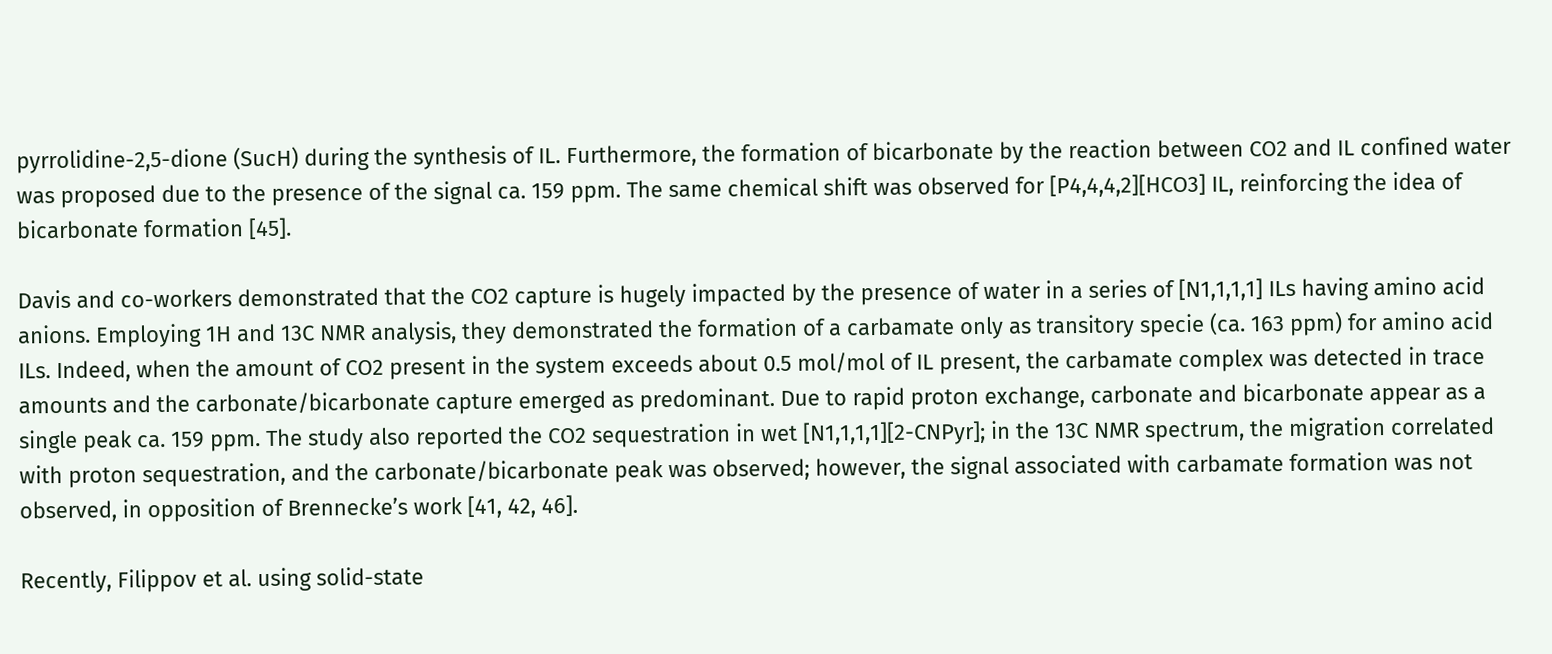pyrrolidine-2,5-dione (SucH) during the synthesis of IL. Furthermore, the formation of bicarbonate by the reaction between CO2 and IL confined water was proposed due to the presence of the signal ca. 159 ppm. The same chemical shift was observed for [P4,4,4,2][HCO3] IL, reinforcing the idea of bicarbonate formation [45].

Davis and co-workers demonstrated that the CO2 capture is hugely impacted by the presence of water in a series of [N1,1,1,1] ILs having amino acid anions. Employing 1H and 13C NMR analysis, they demonstrated the formation of a carbamate only as transitory specie (ca. 163 ppm) for amino acid ILs. Indeed, when the amount of CO2 present in the system exceeds about 0.5 mol/mol of IL present, the carbamate complex was detected in trace amounts and the carbonate/bicarbonate capture emerged as predominant. Due to rapid proton exchange, carbonate and bicarbonate appear as a single peak ca. 159 ppm. The study also reported the CO2 sequestration in wet [N1,1,1,1][2-CNPyr]; in the 13C NMR spectrum, the migration correlated with proton sequestration, and the carbonate/bicarbonate peak was observed; however, the signal associated with carbamate formation was not observed, in opposition of Brennecke’s work [41, 42, 46].

Recently, Filippov et al. using solid-state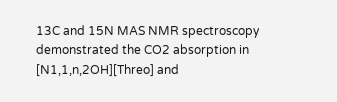13C and 15N MAS NMR spectroscopy demonstrated the CO2 absorption in [N1,1,n,2OH][Threo] and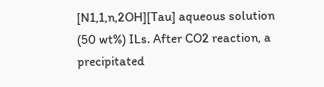[N1,1,n,2OH][Tau] aqueous solution (50 wt%) ILs. After CO2 reaction, a precipitated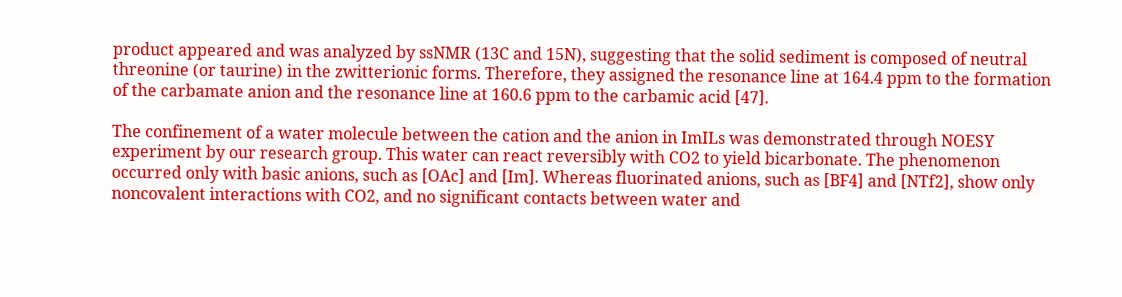product appeared and was analyzed by ssNMR (13C and 15N), suggesting that the solid sediment is composed of neutral threonine (or taurine) in the zwitterionic forms. Therefore, they assigned the resonance line at 164.4 ppm to the formation of the carbamate anion and the resonance line at 160.6 ppm to the carbamic acid [47].

The confinement of a water molecule between the cation and the anion in ImILs was demonstrated through NOESY experiment by our research group. This water can react reversibly with CO2 to yield bicarbonate. The phenomenon occurred only with basic anions, such as [OAc] and [Im]. Whereas fluorinated anions, such as [BF4] and [NTf2], show only noncovalent interactions with CO2, and no significant contacts between water and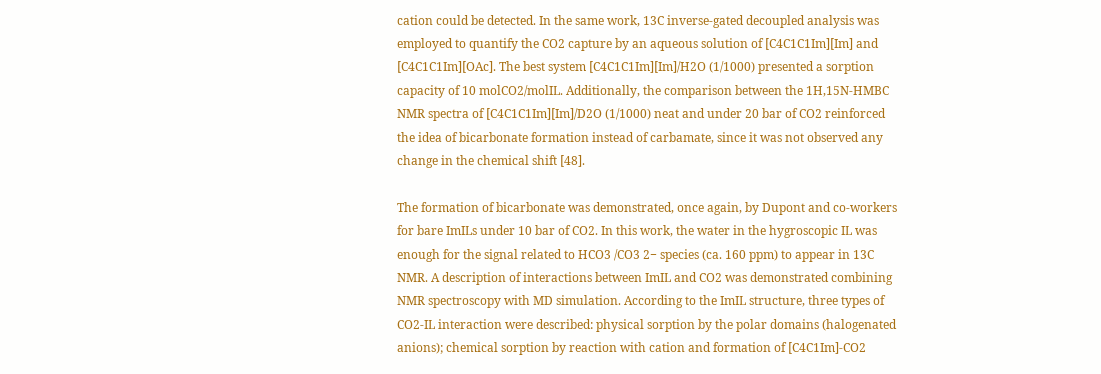cation could be detected. In the same work, 13C inverse-gated decoupled analysis was employed to quantify the CO2 capture by an aqueous solution of [C4C1C1Im][Im] and [C4C1C1Im][OAc]. The best system [C4C1C1Im][Im]/H2O (1/1000) presented a sorption capacity of 10 molCO2/molIL. Additionally, the comparison between the 1H,15N-HMBC NMR spectra of [C4C1C1Im][Im]/D2O (1/1000) neat and under 20 bar of CO2 reinforced the idea of bicarbonate formation instead of carbamate, since it was not observed any change in the chemical shift [48].

The formation of bicarbonate was demonstrated, once again, by Dupont and co-workers for bare ImILs under 10 bar of CO2. In this work, the water in the hygroscopic IL was enough for the signal related to HCO3 /CO3 2− species (ca. 160 ppm) to appear in 13C NMR. A description of interactions between ImIL and CO2 was demonstrated combining NMR spectroscopy with MD simulation. According to the ImIL structure, three types of CO2-IL interaction were described: physical sorption by the polar domains (halogenated anions); chemical sorption by reaction with cation and formation of [C4C1Im]-CO2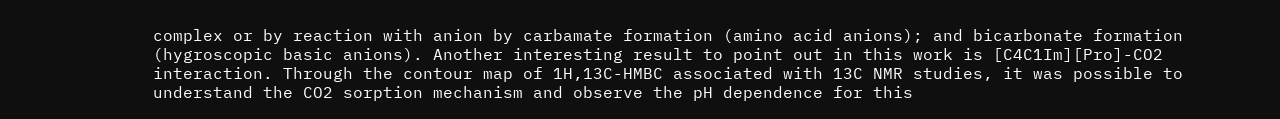complex or by reaction with anion by carbamate formation (amino acid anions); and bicarbonate formation (hygroscopic basic anions). Another interesting result to point out in this work is [C4C1Im][Pro]-CO2 interaction. Through the contour map of 1H,13C-HMBC associated with 13C NMR studies, it was possible to understand the CO2 sorption mechanism and observe the pH dependence for this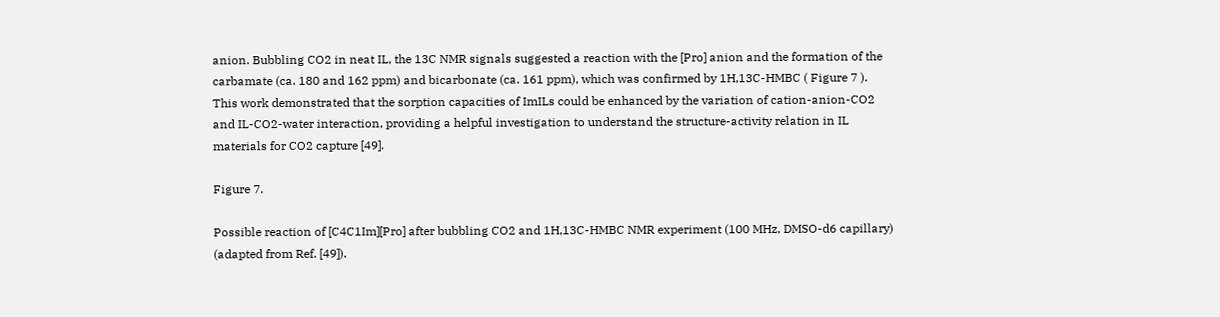anion. Bubbling CO2 in neat IL, the 13C NMR signals suggested a reaction with the [Pro] anion and the formation of the carbamate (ca. 180 and 162 ppm) and bicarbonate (ca. 161 ppm), which was confirmed by 1H,13C-HMBC ( Figure 7 ). This work demonstrated that the sorption capacities of ImILs could be enhanced by the variation of cation-anion-CO2 and IL-CO2-water interaction, providing a helpful investigation to understand the structure-activity relation in IL materials for CO2 capture [49].

Figure 7.

Possible reaction of [C4C1Im][Pro] after bubbling CO2 and 1H,13C-HMBC NMR experiment (100 MHz, DMSO-d6 capillary) (adapted from Ref. [49]).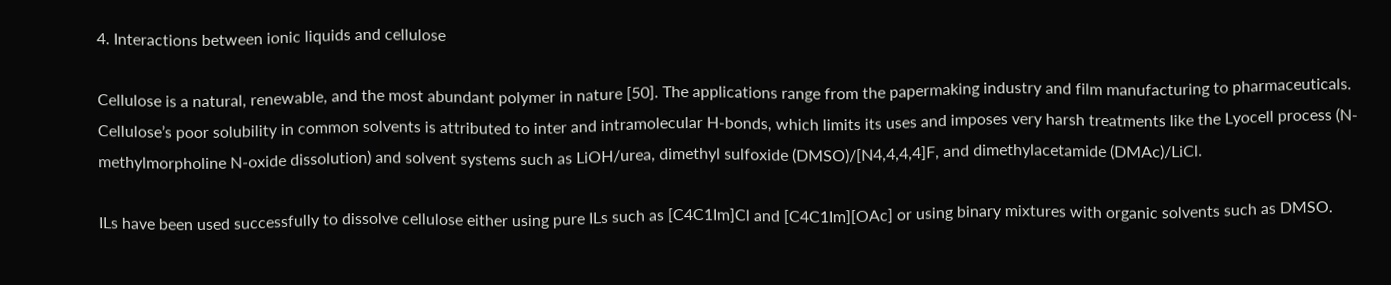4. Interactions between ionic liquids and cellulose

Cellulose is a natural, renewable, and the most abundant polymer in nature [50]. The applications range from the papermaking industry and film manufacturing to pharmaceuticals. Cellulose’s poor solubility in common solvents is attributed to inter and intramolecular H-bonds, which limits its uses and imposes very harsh treatments like the Lyocell process (N-methylmorpholine N-oxide dissolution) and solvent systems such as LiOH/urea, dimethyl sulfoxide (DMSO)/[N4,4,4,4]F, and dimethylacetamide (DMAc)/LiCl.

ILs have been used successfully to dissolve cellulose either using pure ILs such as [C4C1Im]Cl and [C4C1Im][OAc] or using binary mixtures with organic solvents such as DMSO.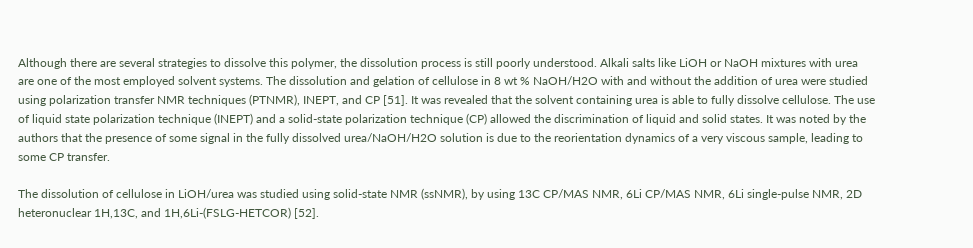Although there are several strategies to dissolve this polymer, the dissolution process is still poorly understood. Alkali salts like LiOH or NaOH mixtures with urea are one of the most employed solvent systems. The dissolution and gelation of cellulose in 8 wt % NaOH/H2O with and without the addition of urea were studied using polarization transfer NMR techniques (PTNMR), INEPT, and CP [51]. It was revealed that the solvent containing urea is able to fully dissolve cellulose. The use of liquid state polarization technique (INEPT) and a solid-state polarization technique (CP) allowed the discrimination of liquid and solid states. It was noted by the authors that the presence of some signal in the fully dissolved urea/NaOH/H2O solution is due to the reorientation dynamics of a very viscous sample, leading to some CP transfer.

The dissolution of cellulose in LiOH/urea was studied using solid-state NMR (ssNMR), by using 13C CP/MAS NMR, 6Li CP/MAS NMR, 6Li single-pulse NMR, 2D heteronuclear 1H,13C, and 1H,6Li-(FSLG-HETCOR) [52].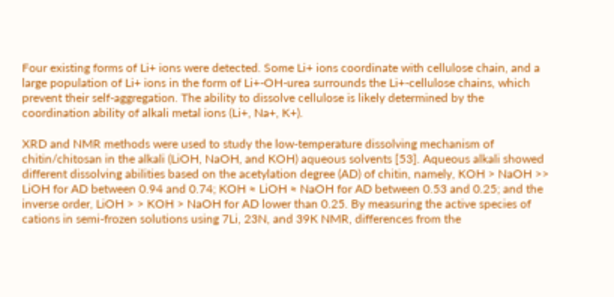Four existing forms of Li+ ions were detected. Some Li+ ions coordinate with cellulose chain, and a large population of Li+ ions in the form of Li+-OH-urea surrounds the Li+-cellulose chains, which prevent their self-aggregation. The ability to dissolve cellulose is likely determined by the coordination ability of alkali metal ions (Li+, Na+, K+).

XRD and NMR methods were used to study the low-temperature dissolving mechanism of chitin/chitosan in the alkali (LiOH, NaOH, and KOH) aqueous solvents [53]. Aqueous alkali showed different dissolving abilities based on the acetylation degree (AD) of chitin, namely, KOH > NaOH >> LiOH for AD between 0.94 and 0.74; KOH ≈ LiOH ≈ NaOH for AD between 0.53 and 0.25; and the inverse order, LiOH > > KOH > NaOH for AD lower than 0.25. By measuring the active species of cations in semi-frozen solutions using 7Li, 23N, and 39K NMR, differences from the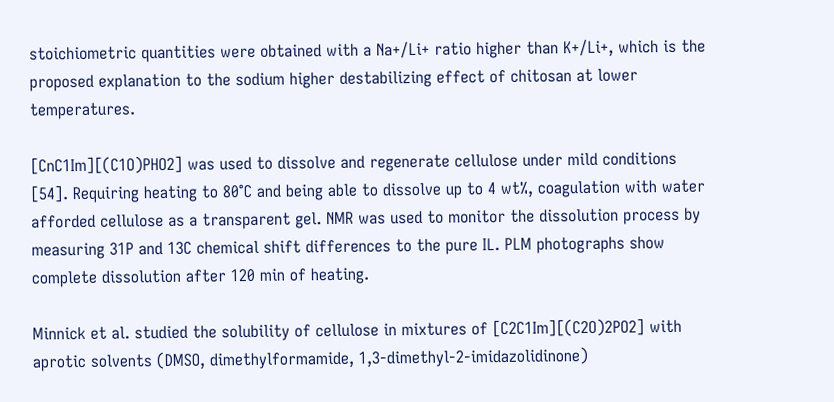stoichiometric quantities were obtained with a Na+/Li+ ratio higher than K+/Li+, which is the proposed explanation to the sodium higher destabilizing effect of chitosan at lower temperatures.

[CnC1Im][(C1O)PHO2] was used to dissolve and regenerate cellulose under mild conditions [54]. Requiring heating to 80°C and being able to dissolve up to 4 wt%, coagulation with water afforded cellulose as a transparent gel. NMR was used to monitor the dissolution process by measuring 31P and 13C chemical shift differences to the pure IL. PLM photographs show complete dissolution after 120 min of heating.

Minnick et al. studied the solubility of cellulose in mixtures of [C2C1Im][(C2O)2PO2] with aprotic solvents (DMSO, dimethylformamide, 1,3-dimethyl-2-imidazolidinone)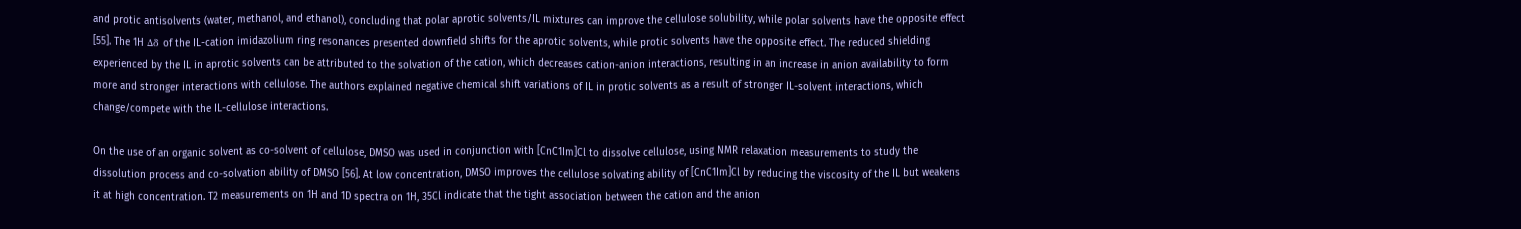and protic antisolvents (water, methanol, and ethanol), concluding that polar aprotic solvents/IL mixtures can improve the cellulose solubility, while polar solvents have the opposite effect [55]. The 1H ∆δ of the IL-cation imidazolium ring resonances presented downfield shifts for the aprotic solvents, while protic solvents have the opposite effect. The reduced shielding experienced by the IL in aprotic solvents can be attributed to the solvation of the cation, which decreases cation-anion interactions, resulting in an increase in anion availability to form more and stronger interactions with cellulose. The authors explained negative chemical shift variations of IL in protic solvents as a result of stronger IL-solvent interactions, which change/compete with the IL-cellulose interactions.

On the use of an organic solvent as co-solvent of cellulose, DMSO was used in conjunction with [CnC1Im]Cl to dissolve cellulose, using NMR relaxation measurements to study the dissolution process and co-solvation ability of DMSO [56]. At low concentration, DMSO improves the cellulose solvating ability of [CnC1Im]Cl by reducing the viscosity of the IL but weakens it at high concentration. T2 measurements on 1H and 1D spectra on 1H, 35Cl indicate that the tight association between the cation and the anion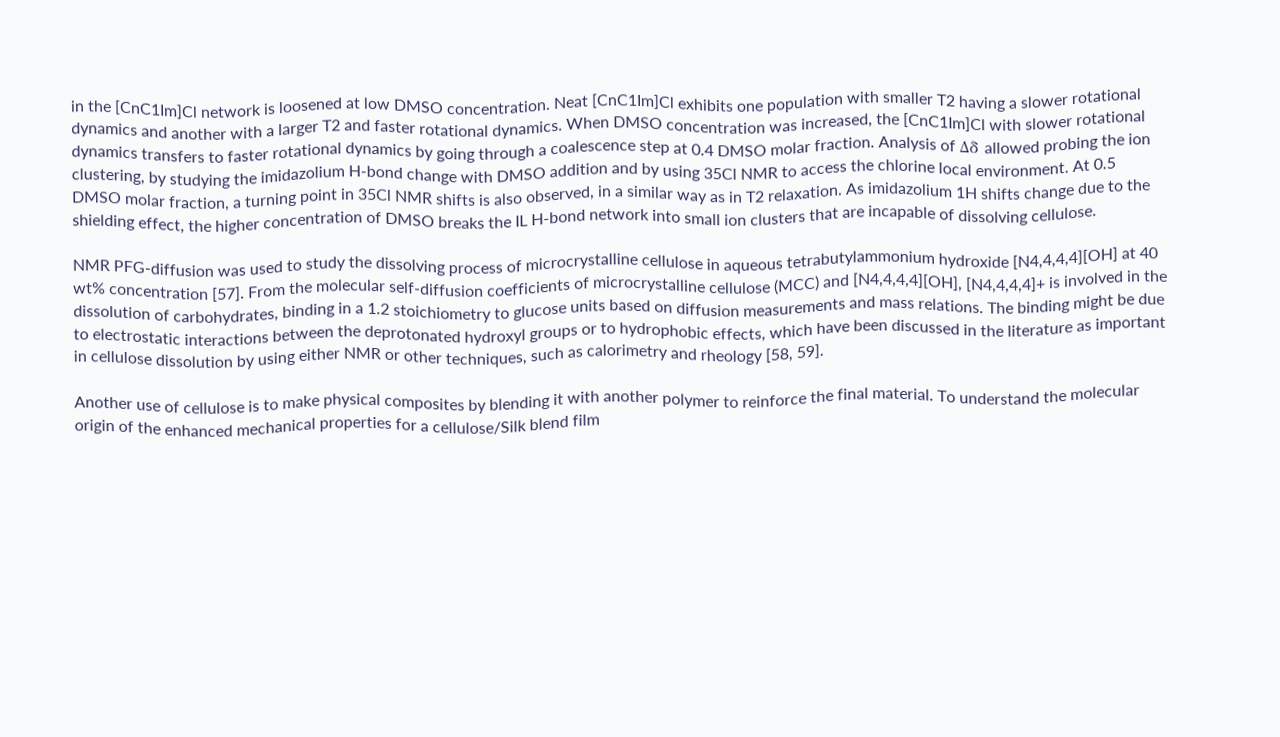in the [CnC1Im]Cl network is loosened at low DMSO concentration. Neat [CnC1Im]Cl exhibits one population with smaller T2 having a slower rotational dynamics and another with a larger T2 and faster rotational dynamics. When DMSO concentration was increased, the [CnC1Im]Cl with slower rotational dynamics transfers to faster rotational dynamics by going through a coalescence step at 0.4 DMSO molar fraction. Analysis of Δδ allowed probing the ion clustering, by studying the imidazolium H-bond change with DMSO addition and by using 35Cl NMR to access the chlorine local environment. At 0.5 DMSO molar fraction, a turning point in 35Cl NMR shifts is also observed, in a similar way as in T2 relaxation. As imidazolium 1H shifts change due to the shielding effect, the higher concentration of DMSO breaks the IL H-bond network into small ion clusters that are incapable of dissolving cellulose.

NMR PFG-diffusion was used to study the dissolving process of microcrystalline cellulose in aqueous tetrabutylammonium hydroxide [N4,4,4,4][OH] at 40 wt% concentration [57]. From the molecular self-diffusion coefficients of microcrystalline cellulose (MCC) and [N4,4,4,4][OH], [N4,4,4,4]+ is involved in the dissolution of carbohydrates, binding in a 1.2 stoichiometry to glucose units based on diffusion measurements and mass relations. The binding might be due to electrostatic interactions between the deprotonated hydroxyl groups or to hydrophobic effects, which have been discussed in the literature as important in cellulose dissolution by using either NMR or other techniques, such as calorimetry and rheology [58, 59].

Another use of cellulose is to make physical composites by blending it with another polymer to reinforce the final material. To understand the molecular origin of the enhanced mechanical properties for a cellulose/Silk blend film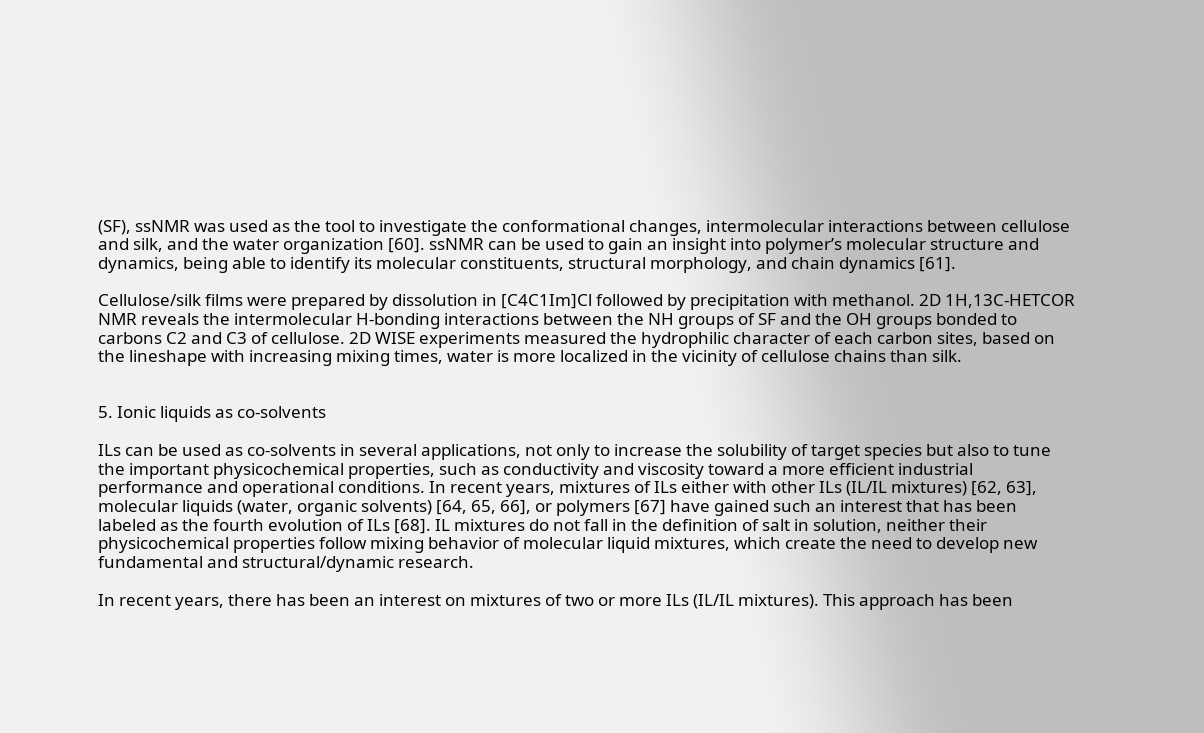(SF), ssNMR was used as the tool to investigate the conformational changes, intermolecular interactions between cellulose and silk, and the water organization [60]. ssNMR can be used to gain an insight into polymer’s molecular structure and dynamics, being able to identify its molecular constituents, structural morphology, and chain dynamics [61].

Cellulose/silk films were prepared by dissolution in [C4C1Im]Cl followed by precipitation with methanol. 2D 1H,13C-HETCOR NMR reveals the intermolecular H-bonding interactions between the NH groups of SF and the OH groups bonded to carbons C2 and C3 of cellulose. 2D WISE experiments measured the hydrophilic character of each carbon sites, based on the lineshape with increasing mixing times, water is more localized in the vicinity of cellulose chains than silk.


5. Ionic liquids as co-solvents

ILs can be used as co-solvents in several applications, not only to increase the solubility of target species but also to tune the important physicochemical properties, such as conductivity and viscosity toward a more efficient industrial performance and operational conditions. In recent years, mixtures of ILs either with other ILs (IL/IL mixtures) [62, 63], molecular liquids (water, organic solvents) [64, 65, 66], or polymers [67] have gained such an interest that has been labeled as the fourth evolution of ILs [68]. IL mixtures do not fall in the definition of salt in solution, neither their physicochemical properties follow mixing behavior of molecular liquid mixtures, which create the need to develop new fundamental and structural/dynamic research.

In recent years, there has been an interest on mixtures of two or more ILs (IL/IL mixtures). This approach has been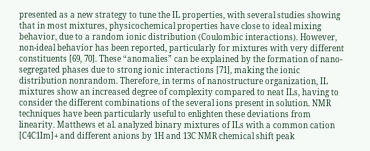presented as a new strategy to tune the IL properties, with several studies showing that in most mixtures, physicochemical properties have close to ideal mixing behavior, due to a random ionic distribution (Coulombic interactions). However, non-ideal behavior has been reported, particularly for mixtures with very different constituents [69, 70]. These “anomalies” can be explained by the formation of nano-segregated phases due to strong ionic interactions [71], making the ionic distribution nonrandom. Therefore, in terms of nanostructure organization, IL mixtures show an increased degree of complexity compared to neat ILs, having to consider the different combinations of the several ions present in solution. NMR techniques have been particularly useful to enlighten these deviations from linearity. Matthews et al. analyzed binary mixtures of ILs with a common cation [C4C1Im]+ and different anions by 1H and 13C NMR chemical shift peak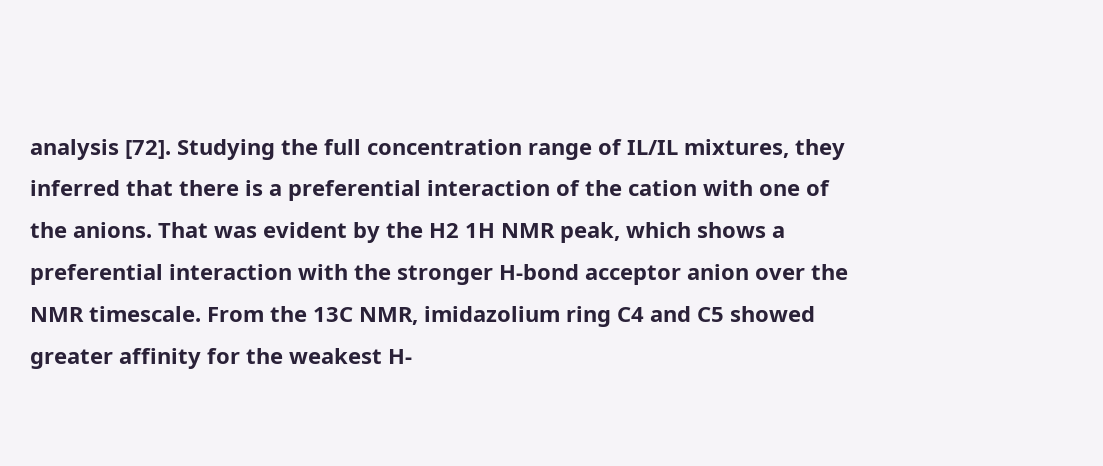analysis [72]. Studying the full concentration range of IL/IL mixtures, they inferred that there is a preferential interaction of the cation with one of the anions. That was evident by the H2 1H NMR peak, which shows a preferential interaction with the stronger H-bond acceptor anion over the NMR timescale. From the 13C NMR, imidazolium ring C4 and C5 showed greater affinity for the weakest H-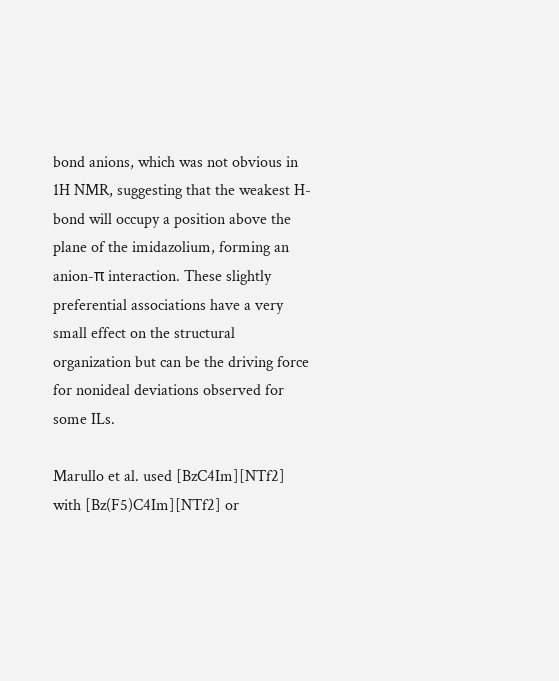bond anions, which was not obvious in 1H NMR, suggesting that the weakest H-bond will occupy a position above the plane of the imidazolium, forming an anion-π interaction. These slightly preferential associations have a very small effect on the structural organization but can be the driving force for nonideal deviations observed for some ILs.

Marullo et al. used [BzC4Im][NTf2] with [Bz(F5)C4Im][NTf2] or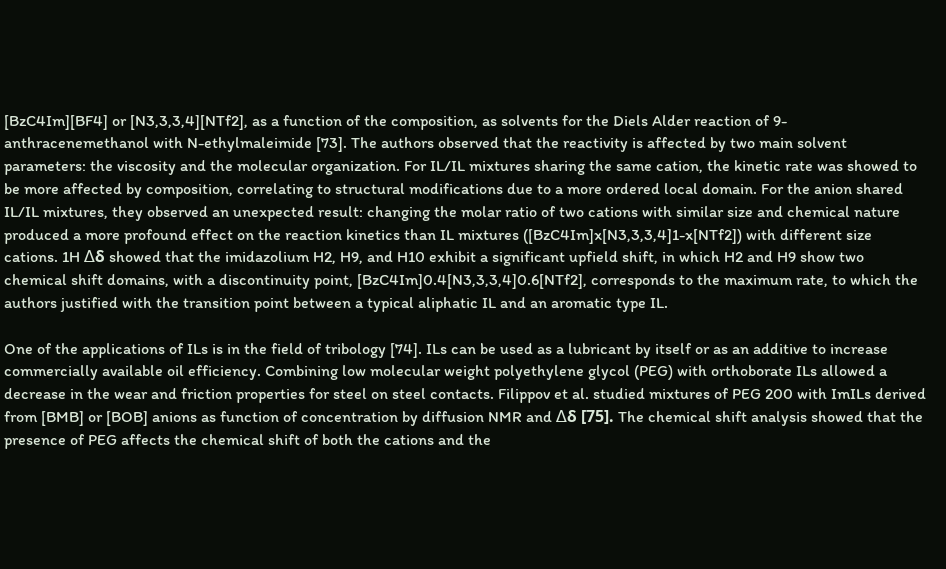[BzC4Im][BF4] or [N3,3,3,4][NTf2], as a function of the composition, as solvents for the Diels Alder reaction of 9-anthracenemethanol with N-ethylmaleimide [73]. The authors observed that the reactivity is affected by two main solvent parameters: the viscosity and the molecular organization. For IL/IL mixtures sharing the same cation, the kinetic rate was showed to be more affected by composition, correlating to structural modifications due to a more ordered local domain. For the anion shared IL/IL mixtures, they observed an unexpected result: changing the molar ratio of two cations with similar size and chemical nature produced a more profound effect on the reaction kinetics than IL mixtures ([BzC4Im]x[N3,3,3,4]1-x[NTf2]) with different size cations. 1H ∆δ showed that the imidazolium H2, H9, and H10 exhibit a significant upfield shift, in which H2 and H9 show two chemical shift domains, with a discontinuity point, [BzC4Im]0.4[N3,3,3,4]0.6[NTf2], corresponds to the maximum rate, to which the authors justified with the transition point between a typical aliphatic IL and an aromatic type IL.

One of the applications of ILs is in the field of tribology [74]. ILs can be used as a lubricant by itself or as an additive to increase commercially available oil efficiency. Combining low molecular weight polyethylene glycol (PEG) with orthoborate ILs allowed a decrease in the wear and friction properties for steel on steel contacts. Filippov et al. studied mixtures of PEG 200 with ImILs derived from [BMB] or [BOB] anions as function of concentration by diffusion NMR and ∆δ [75]. The chemical shift analysis showed that the presence of PEG affects the chemical shift of both the cations and the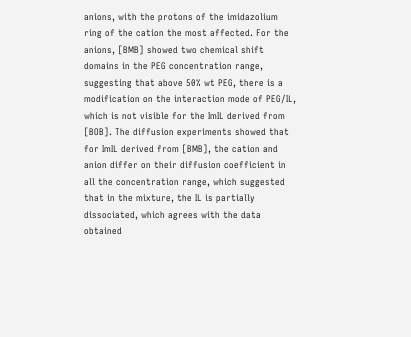anions, with the protons of the imidazolium ring of the cation the most affected. For the anions, [BMB] showed two chemical shift domains in the PEG concentration range, suggesting that above 50% wt PEG, there is a modification on the interaction mode of PEG/IL, which is not visible for the ImIL derived from [BOB]. The diffusion experiments showed that for ImIL derived from [BMB], the cation and anion differ on their diffusion coefficient in all the concentration range, which suggested that in the mixture, the IL is partially dissociated, which agrees with the data obtained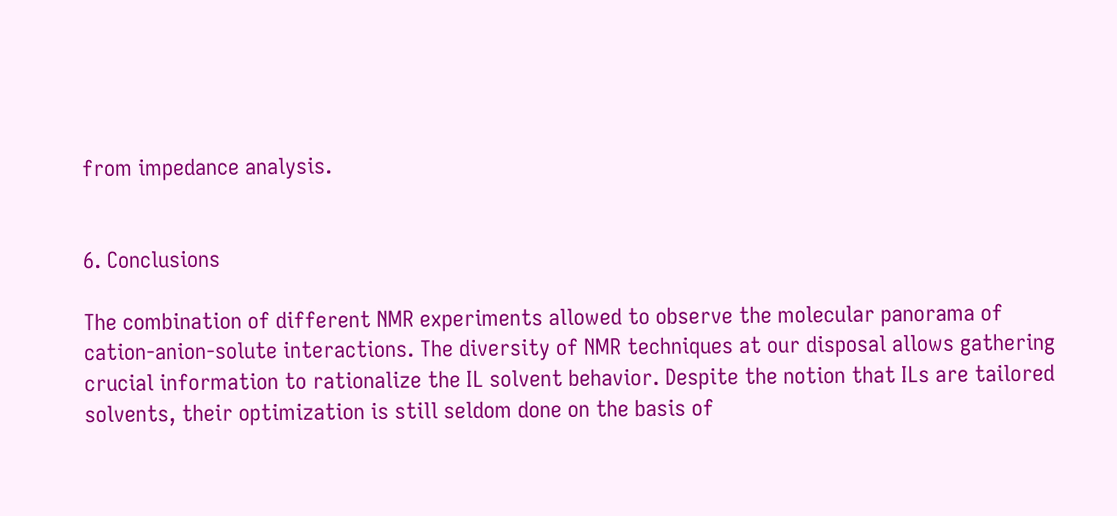from impedance analysis.


6. Conclusions

The combination of different NMR experiments allowed to observe the molecular panorama of cation-anion-solute interactions. The diversity of NMR techniques at our disposal allows gathering crucial information to rationalize the IL solvent behavior. Despite the notion that ILs are tailored solvents, their optimization is still seldom done on the basis of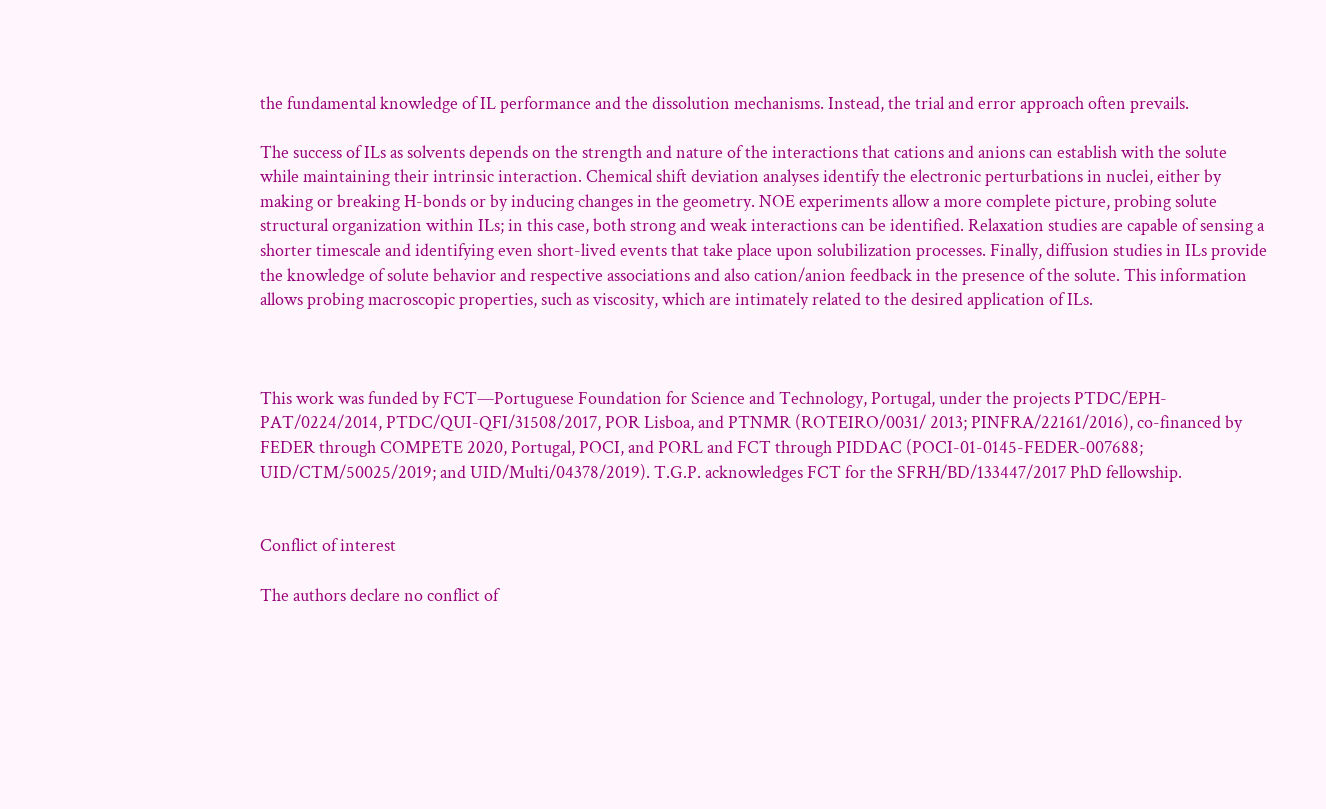the fundamental knowledge of IL performance and the dissolution mechanisms. Instead, the trial and error approach often prevails.

The success of ILs as solvents depends on the strength and nature of the interactions that cations and anions can establish with the solute while maintaining their intrinsic interaction. Chemical shift deviation analyses identify the electronic perturbations in nuclei, either by making or breaking H-bonds or by inducing changes in the geometry. NOE experiments allow a more complete picture, probing solute structural organization within ILs; in this case, both strong and weak interactions can be identified. Relaxation studies are capable of sensing a shorter timescale and identifying even short-lived events that take place upon solubilization processes. Finally, diffusion studies in ILs provide the knowledge of solute behavior and respective associations and also cation/anion feedback in the presence of the solute. This information allows probing macroscopic properties, such as viscosity, which are intimately related to the desired application of ILs.



This work was funded by FCT—Portuguese Foundation for Science and Technology, Portugal, under the projects PTDC/EPH-PAT/0224/2014, PTDC/QUI-QFI/31508/2017, POR Lisboa, and PTNMR (ROTEIRO/0031/ 2013; PINFRA/22161/2016), co-financed by FEDER through COMPETE 2020, Portugal, POCI, and PORL and FCT through PIDDAC (POCI-01-0145-FEDER-007688; UID/CTM/50025/2019; and UID/Multi/04378/2019). T.G.P. acknowledges FCT for the SFRH/BD/133447/2017 PhD fellowship.


Conflict of interest

The authors declare no conflict of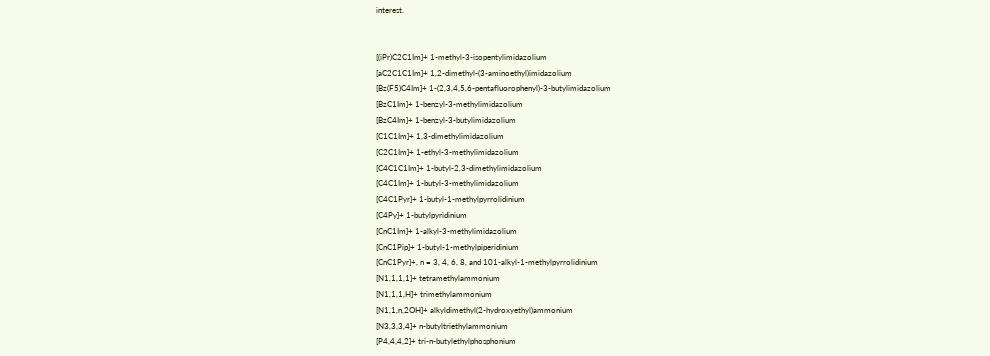interest.


[(iPr)C2C1Im]+ 1-methyl-3-isopentylimidazolium
[aC2C1C1Im]+ 1,2-dimethyl-(3-aminoethyl)imidazolium
[Bz(F5)C4Im]+ 1-(2,3,4,5,6-pentafluorophenyl)-3-butylimidazolium
[BzC1Im]+ 1-benzyl-3-methylimidazolium
[BzC4Im]+ 1-benzyl-3-butylimidazolium
[C1C1Im]+ 1,3-dimethylimidazolium
[C2C1Im]+ 1-ethyl-3-methylimidazolium
[C4C1C1Im]+ 1-butyl-2,3-dimethylimidazolium
[C4C1Im]+ 1-butyl-3-methylimidazolium
[C4C1Pyr]+ 1-butyl-1-methylpyrrolidinium
[C4Py]+ 1-butylpyridinium
[CnC1Im]+ 1-alkyl-3-methylimidazolium
[CnC1Pip]+ 1-butyl-1-methylpiperidinium
[CnC1Pyr]+, n = 3, 4, 6, 8, and 101-alkyl-1-methylpyrrolidinium
[N1,1,1,1]+ tetramethylammonium
[N1,1,1,H]+ trimethylammonium
[N1,1,n,2OH]+ alkyldimethyl(2-hydroxyethyl)ammonium
[N3,3,3,4]+ n-butyltriethylammonium
[P4,4,4,2]+ tri-n-butylethylphosphonium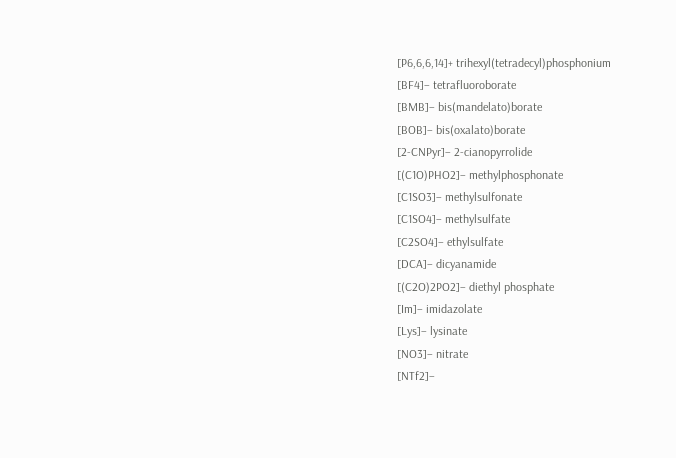[P6,6,6,14]+ trihexyl(tetradecyl)phosphonium
[BF4]− tetrafluoroborate
[BMB]− bis(mandelato)borate
[BOB]− bis(oxalato)borate
[2-CNPyr]− 2-cianopyrrolide
[(C1O)PHO2]− methylphosphonate
[C1SO3]− methylsulfonate
[C1SO4]− methylsulfate
[C2SO4]− ethylsulfate
[DCA]− dicyanamide
[(C2O)2PO2]− diethyl phosphate
[Im]− imidazolate
[Lys]− lysinate
[NO3]− nitrate
[NTf2]−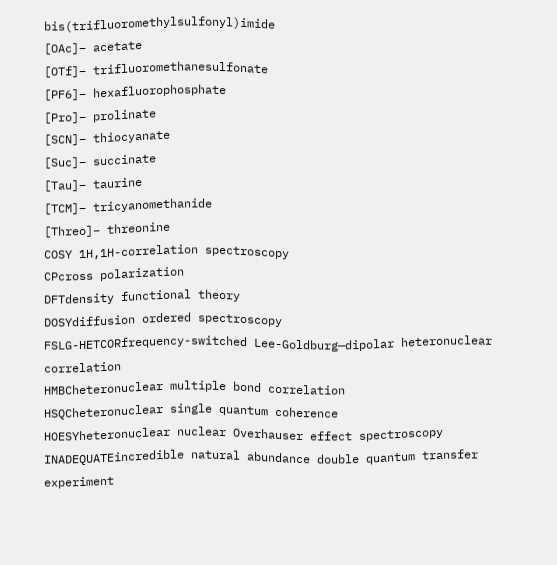bis(trifluoromethylsulfonyl)imide
[OAc]− acetate
[OTf]− trifluoromethanesulfonate
[PF6]− hexafluorophosphate
[Pro]− prolinate
[SCN]− thiocyanate
[Suc]− succinate
[Tau]− taurine
[TCM]− tricyanomethanide
[Threo]− threonine
COSY 1H,1H-correlation spectroscopy
CPcross polarization
DFTdensity functional theory
DOSYdiffusion ordered spectroscopy
FSLG-HETCORfrequency-switched Lee-Goldburg—dipolar heteronuclear correlation
HMBCheteronuclear multiple bond correlation
HSQCheteronuclear single quantum coherence
HOESYheteronuclear nuclear Overhauser effect spectroscopy
INADEQUATEincredible natural abundance double quantum transfer experiment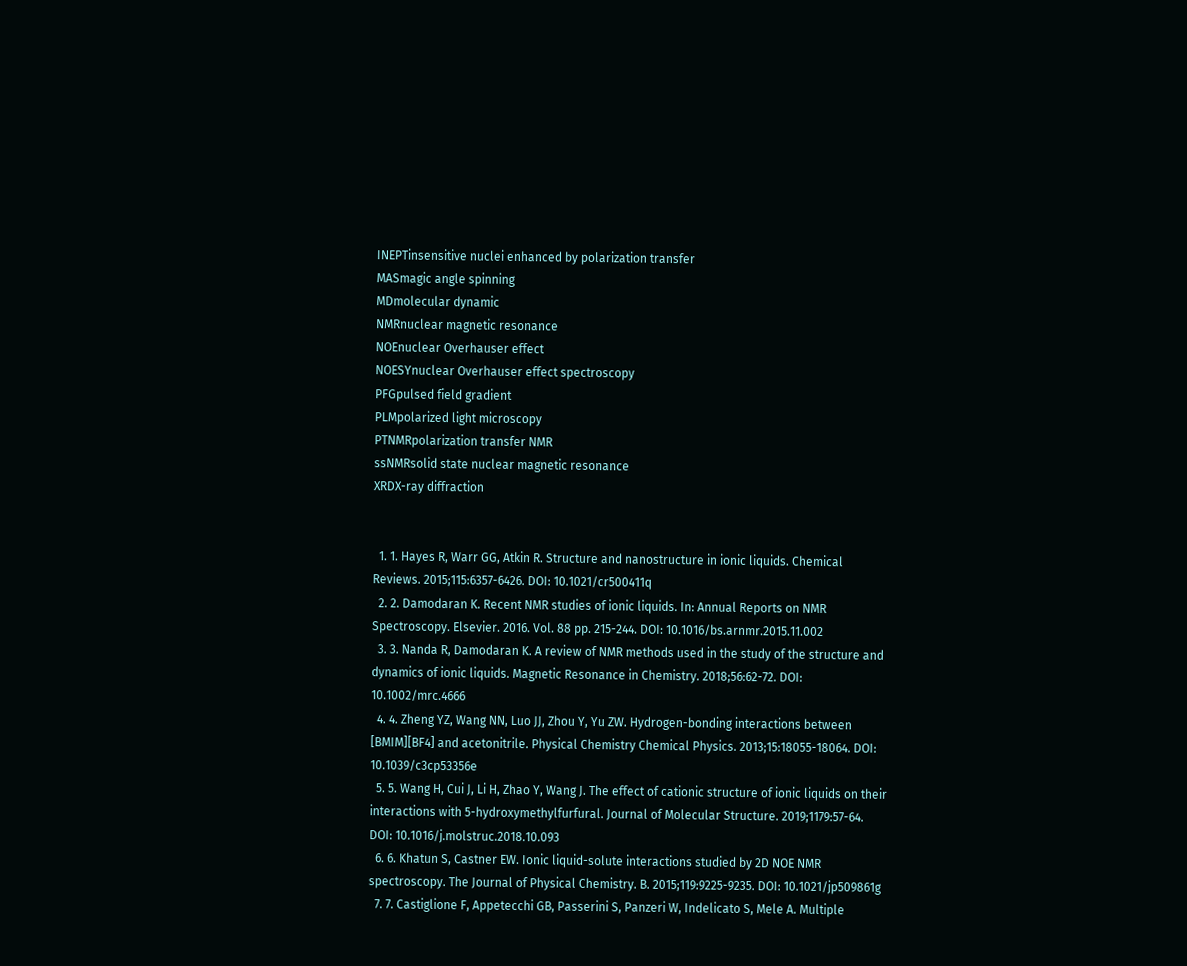INEPTinsensitive nuclei enhanced by polarization transfer
MASmagic angle spinning
MDmolecular dynamic
NMRnuclear magnetic resonance
NOEnuclear Overhauser effect
NOESYnuclear Overhauser effect spectroscopy
PFGpulsed field gradient
PLMpolarized light microscopy
PTNMRpolarization transfer NMR
ssNMRsolid state nuclear magnetic resonance
XRDX-ray diffraction


  1. 1. Hayes R, Warr GG, Atkin R. Structure and nanostructure in ionic liquids. Chemical Reviews. 2015;115:6357-6426. DOI: 10.1021/cr500411q
  2. 2. Damodaran K. Recent NMR studies of ionic liquids. In: Annual Reports on NMR Spectroscopy. Elsevier. 2016. Vol. 88 pp. 215-244. DOI: 10.1016/bs.arnmr.2015.11.002
  3. 3. Nanda R, Damodaran K. A review of NMR methods used in the study of the structure and dynamics of ionic liquids. Magnetic Resonance in Chemistry. 2018;56:62-72. DOI: 10.1002/mrc.4666
  4. 4. Zheng YZ, Wang NN, Luo JJ, Zhou Y, Yu ZW. Hydrogen-bonding interactions between [BMIM][BF4] and acetonitrile. Physical Chemistry Chemical Physics. 2013;15:18055-18064. DOI: 10.1039/c3cp53356e
  5. 5. Wang H, Cui J, Li H, Zhao Y, Wang J. The effect of cationic structure of ionic liquids on their interactions with 5-hydroxymethylfurfural. Journal of Molecular Structure. 2019;1179:57-64. DOI: 10.1016/j.molstruc.2018.10.093
  6. 6. Khatun S, Castner EW. Ionic liquid-solute interactions studied by 2D NOE NMR spectroscopy. The Journal of Physical Chemistry. B. 2015;119:9225-9235. DOI: 10.1021/jp509861g
  7. 7. Castiglione F, Appetecchi GB, Passerini S, Panzeri W, Indelicato S, Mele A. Multiple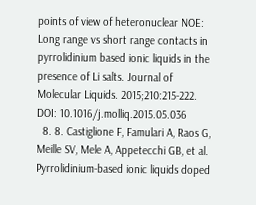points of view of heteronuclear NOE: Long range vs short range contacts in pyrrolidinium based ionic liquids in the presence of Li salts. Journal of Molecular Liquids. 2015;210:215-222. DOI: 10.1016/j.molliq.2015.05.036
  8. 8. Castiglione F, Famulari A, Raos G, Meille SV, Mele A, Appetecchi GB, et al. Pyrrolidinium-based ionic liquids doped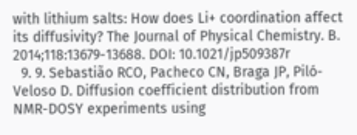with lithium salts: How does Li+ coordination affect its diffusivity? The Journal of Physical Chemistry. B. 2014;118:13679-13688. DOI: 10.1021/jp509387r
  9. 9. Sebastião RCO, Pacheco CN, Braga JP, Piló-Veloso D. Diffusion coefficient distribution from NMR-DOSY experiments using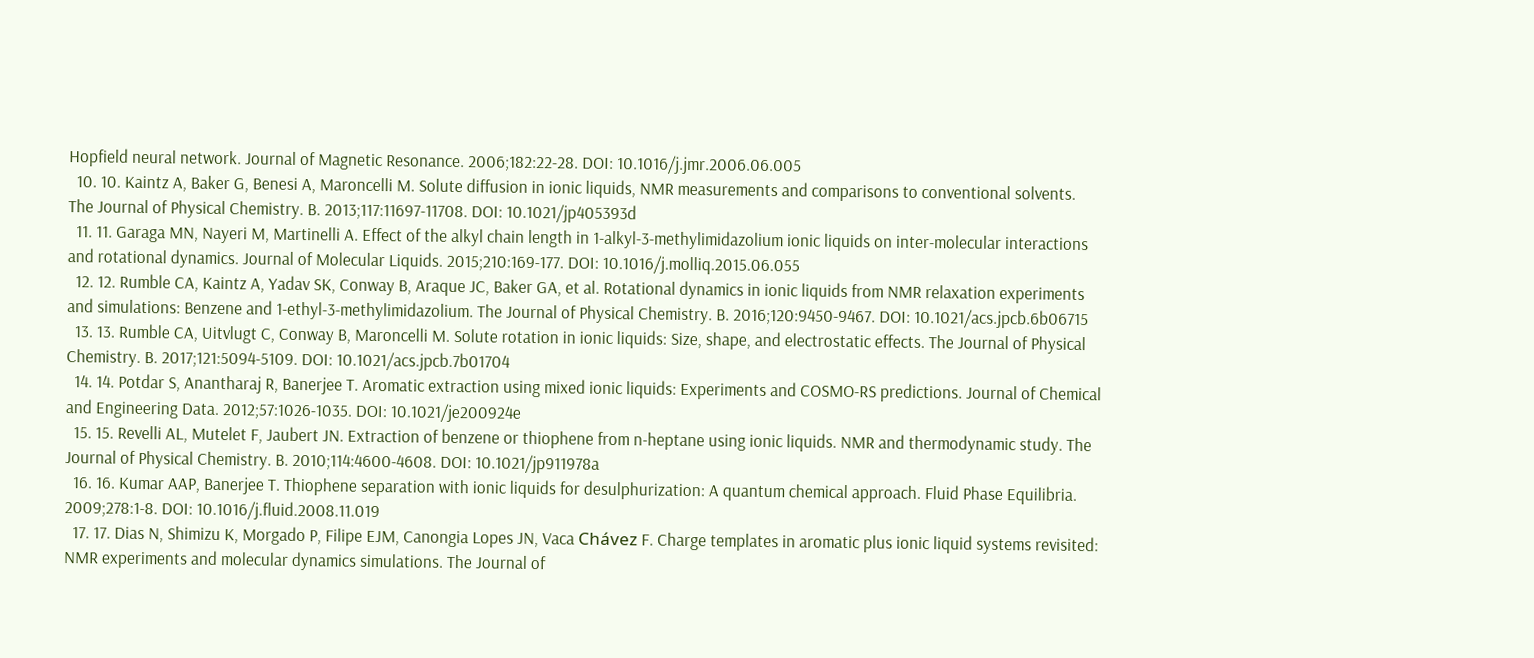Hopfield neural network. Journal of Magnetic Resonance. 2006;182:22-28. DOI: 10.1016/j.jmr.2006.06.005
  10. 10. Kaintz A, Baker G, Benesi A, Maroncelli M. Solute diffusion in ionic liquids, NMR measurements and comparisons to conventional solvents. The Journal of Physical Chemistry. B. 2013;117:11697-11708. DOI: 10.1021/jp405393d
  11. 11. Garaga MN, Nayeri M, Martinelli A. Effect of the alkyl chain length in 1-alkyl-3-methylimidazolium ionic liquids on inter-molecular interactions and rotational dynamics. Journal of Molecular Liquids. 2015;210:169-177. DOI: 10.1016/j.molliq.2015.06.055
  12. 12. Rumble CA, Kaintz A, Yadav SK, Conway B, Araque JC, Baker GA, et al. Rotational dynamics in ionic liquids from NMR relaxation experiments and simulations: Benzene and 1-ethyl-3-methylimidazolium. The Journal of Physical Chemistry. B. 2016;120:9450-9467. DOI: 10.1021/acs.jpcb.6b06715
  13. 13. Rumble CA, Uitvlugt C, Conway B, Maroncelli M. Solute rotation in ionic liquids: Size, shape, and electrostatic effects. The Journal of Physical Chemistry. B. 2017;121:5094-5109. DOI: 10.1021/acs.jpcb.7b01704
  14. 14. Potdar S, Anantharaj R, Banerjee T. Aromatic extraction using mixed ionic liquids: Experiments and COSMO-RS predictions. Journal of Chemical and Engineering Data. 2012;57:1026-1035. DOI: 10.1021/je200924e
  15. 15. Revelli AL, Mutelet F, Jaubert JN. Extraction of benzene or thiophene from n-heptane using ionic liquids. NMR and thermodynamic study. The Journal of Physical Chemistry. B. 2010;114:4600-4608. DOI: 10.1021/jp911978a
  16. 16. Kumar AAP, Banerjee T. Thiophene separation with ionic liquids for desulphurization: A quantum chemical approach. Fluid Phase Equilibria. 2009;278:1-8. DOI: 10.1016/j.fluid.2008.11.019
  17. 17. Dias N, Shimizu K, Morgado P, Filipe EJM, Canongia Lopes JN, Vaca Chávez F. Charge templates in aromatic plus ionic liquid systems revisited: NMR experiments and molecular dynamics simulations. The Journal of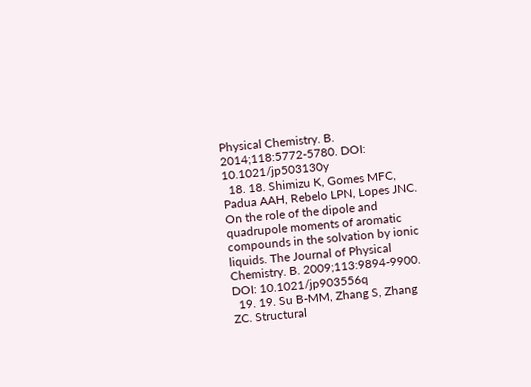Physical Chemistry. B. 2014;118:5772-5780. DOI: 10.1021/jp503130y
  18. 18. Shimizu K, Gomes MFC, Padua AAH, Rebelo LPN, Lopes JNC. On the role of the dipole and quadrupole moments of aromatic compounds in the solvation by ionic liquids. The Journal of Physical Chemistry. B. 2009;113:9894-9900. DOI: 10.1021/jp903556q
  19. 19. Su B-MM, Zhang S, Zhang ZC. Structural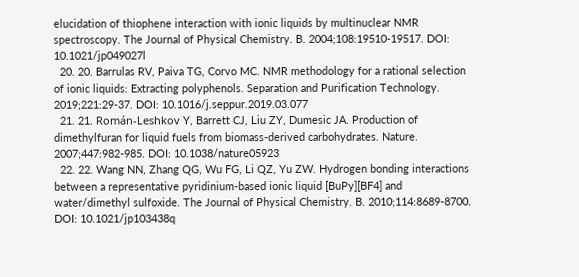elucidation of thiophene interaction with ionic liquids by multinuclear NMR spectroscopy. The Journal of Physical Chemistry. B. 2004;108:19510-19517. DOI: 10.1021/jp049027l
  20. 20. Barrulas RV, Paiva TG, Corvo MC. NMR methodology for a rational selection of ionic liquids: Extracting polyphenols. Separation and Purification Technology. 2019;221:29-37. DOI: 10.1016/j.seppur.2019.03.077
  21. 21. Román-Leshkov Y, Barrett CJ, Liu ZY, Dumesic JA. Production of dimethylfuran for liquid fuels from biomass-derived carbohydrates. Nature. 2007;447:982-985. DOI: 10.1038/nature05923
  22. 22. Wang NN, Zhang QG, Wu FG, Li QZ, Yu ZW. Hydrogen bonding interactions between a representative pyridinium-based ionic liquid [BuPy][BF4] and water/dimethyl sulfoxide. The Journal of Physical Chemistry. B. 2010;114:8689-8700. DOI: 10.1021/jp103438q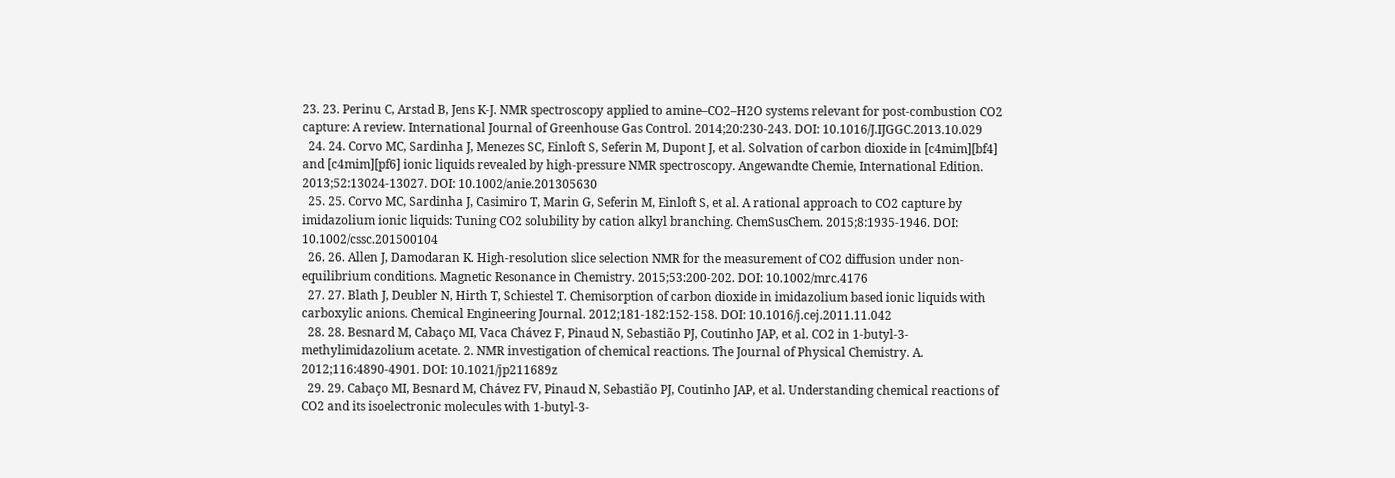23. 23. Perinu C, Arstad B, Jens K-J. NMR spectroscopy applied to amine–CO2–H2O systems relevant for post-combustion CO2 capture: A review. International Journal of Greenhouse Gas Control. 2014;20:230-243. DOI: 10.1016/J.IJGGC.2013.10.029
  24. 24. Corvo MC, Sardinha J, Menezes SC, Einloft S, Seferin M, Dupont J, et al. Solvation of carbon dioxide in [c4mim][bf4] and [c4mim][pf6] ionic liquids revealed by high-pressure NMR spectroscopy. Angewandte Chemie, International Edition. 2013;52:13024-13027. DOI: 10.1002/anie.201305630
  25. 25. Corvo MC, Sardinha J, Casimiro T, Marin G, Seferin M, Einloft S, et al. A rational approach to CO2 capture by imidazolium ionic liquids: Tuning CO2 solubility by cation alkyl branching. ChemSusChem. 2015;8:1935-1946. DOI: 10.1002/cssc.201500104
  26. 26. Allen J, Damodaran K. High-resolution slice selection NMR for the measurement of CO2 diffusion under non-equilibrium conditions. Magnetic Resonance in Chemistry. 2015;53:200-202. DOI: 10.1002/mrc.4176
  27. 27. Blath J, Deubler N, Hirth T, Schiestel T. Chemisorption of carbon dioxide in imidazolium based ionic liquids with carboxylic anions. Chemical Engineering Journal. 2012;181-182:152-158. DOI: 10.1016/j.cej.2011.11.042
  28. 28. Besnard M, Cabaço MI, Vaca Chávez F, Pinaud N, Sebastião PJ, Coutinho JAP, et al. CO2 in 1-butyl-3-methylimidazolium acetate. 2. NMR investigation of chemical reactions. The Journal of Physical Chemistry. A. 2012;116:4890-4901. DOI: 10.1021/jp211689z
  29. 29. Cabaço MI, Besnard M, Chávez FV, Pinaud N, Sebastião PJ, Coutinho JAP, et al. Understanding chemical reactions of CO2 and its isoelectronic molecules with 1-butyl-3-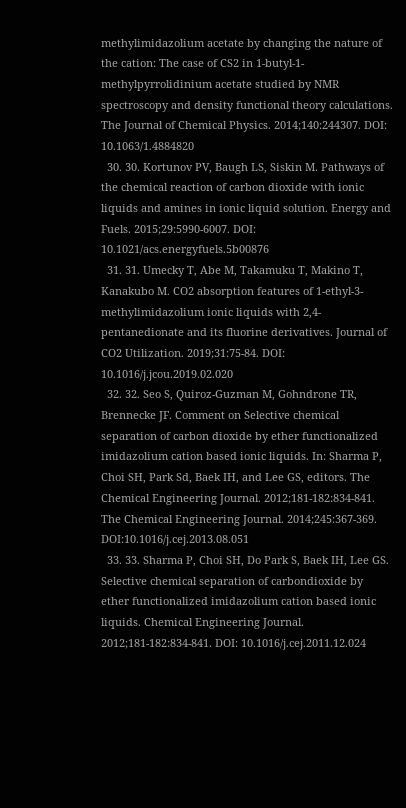methylimidazolium acetate by changing the nature of the cation: The case of CS2 in 1-butyl-1-methylpyrrolidinium acetate studied by NMR spectroscopy and density functional theory calculations. The Journal of Chemical Physics. 2014;140:244307. DOI: 10.1063/1.4884820
  30. 30. Kortunov PV, Baugh LS, Siskin M. Pathways of the chemical reaction of carbon dioxide with ionic liquids and amines in ionic liquid solution. Energy and Fuels. 2015;29:5990-6007. DOI: 10.1021/acs.energyfuels.5b00876
  31. 31. Umecky T, Abe M, Takamuku T, Makino T, Kanakubo M. CO2 absorption features of 1-ethyl-3-methylimidazolium ionic liquids with 2,4-pentanedionate and its fluorine derivatives. Journal of CO2 Utilization. 2019;31:75-84. DOI: 10.1016/j.jcou.2019.02.020
  32. 32. Seo S, Quiroz-Guzman M, Gohndrone TR, Brennecke JF. Comment on Selective chemical separation of carbon dioxide by ether functionalized imidazolium cation based ionic liquids. In: Sharma P, Choi SH, Park Sd, Baek IH, and Lee GS, editors. The Chemical Engineering Journal. 2012;181-182:834-841. The Chemical Engineering Journal. 2014;245:367-369. DOI:10.1016/j.cej.2013.08.051
  33. 33. Sharma P, Choi SH, Do Park S, Baek IH, Lee GS. Selective chemical separation of carbondioxide by ether functionalized imidazolium cation based ionic liquids. Chemical Engineering Journal. 2012;181-182:834-841. DOI: 10.1016/j.cej.2011.12.024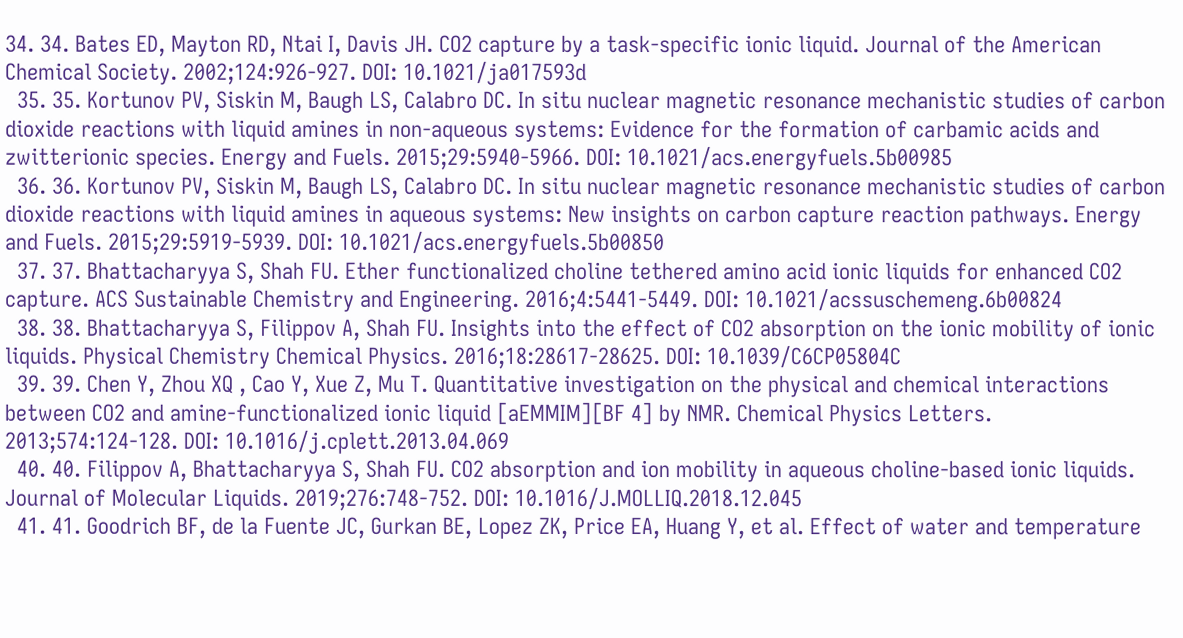34. 34. Bates ED, Mayton RD, Ntai I, Davis JH. CO2 capture by a task-specific ionic liquid. Journal of the American Chemical Society. 2002;124:926-927. DOI: 10.1021/ja017593d
  35. 35. Kortunov PV, Siskin M, Baugh LS, Calabro DC. In situ nuclear magnetic resonance mechanistic studies of carbon dioxide reactions with liquid amines in non-aqueous systems: Evidence for the formation of carbamic acids and zwitterionic species. Energy and Fuels. 2015;29:5940-5966. DOI: 10.1021/acs.energyfuels.5b00985
  36. 36. Kortunov PV, Siskin M, Baugh LS, Calabro DC. In situ nuclear magnetic resonance mechanistic studies of carbon dioxide reactions with liquid amines in aqueous systems: New insights on carbon capture reaction pathways. Energy and Fuels. 2015;29:5919-5939. DOI: 10.1021/acs.energyfuels.5b00850
  37. 37. Bhattacharyya S, Shah FU. Ether functionalized choline tethered amino acid ionic liquids for enhanced CO2 capture. ACS Sustainable Chemistry and Engineering. 2016;4:5441-5449. DOI: 10.1021/acssuschemeng.6b00824
  38. 38. Bhattacharyya S, Filippov A, Shah FU. Insights into the effect of CO2 absorption on the ionic mobility of ionic liquids. Physical Chemistry Chemical Physics. 2016;18:28617-28625. DOI: 10.1039/C6CP05804C
  39. 39. Chen Y, Zhou XQ , Cao Y, Xue Z, Mu T. Quantitative investigation on the physical and chemical interactions between CO2 and amine-functionalized ionic liquid [aEMMIM][BF 4] by NMR. Chemical Physics Letters. 2013;574:124-128. DOI: 10.1016/j.cplett.2013.04.069
  40. 40. Filippov A, Bhattacharyya S, Shah FU. CO2 absorption and ion mobility in aqueous choline-based ionic liquids. Journal of Molecular Liquids. 2019;276:748-752. DOI: 10.1016/J.MOLLIQ.2018.12.045
  41. 41. Goodrich BF, de la Fuente JC, Gurkan BE, Lopez ZK, Price EA, Huang Y, et al. Effect of water and temperature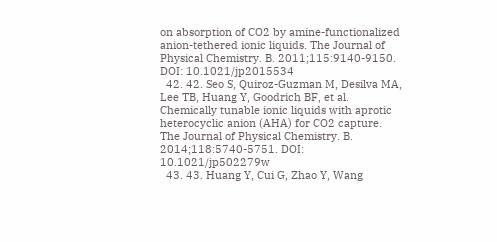on absorption of CO2 by amine-functionalized anion-tethered ionic liquids. The Journal of Physical Chemistry. B. 2011;115:9140-9150. DOI: 10.1021/jp2015534
  42. 42. Seo S, Quiroz-Guzman M, Desilva MA, Lee TB, Huang Y, Goodrich BF, et al. Chemically tunable ionic liquids with aprotic heterocyclic anion (AHA) for CO2 capture. The Journal of Physical Chemistry. B. 2014;118:5740-5751. DOI: 10.1021/jp502279w
  43. 43. Huang Y, Cui G, Zhao Y, Wang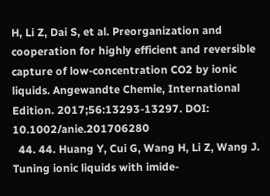H, Li Z, Dai S, et al. Preorganization and cooperation for highly efficient and reversible capture of low-concentration CO2 by ionic liquids. Angewandte Chemie, International Edition. 2017;56:13293-13297. DOI: 10.1002/anie.201706280
  44. 44. Huang Y, Cui G, Wang H, Li Z, Wang J. Tuning ionic liquids with imide-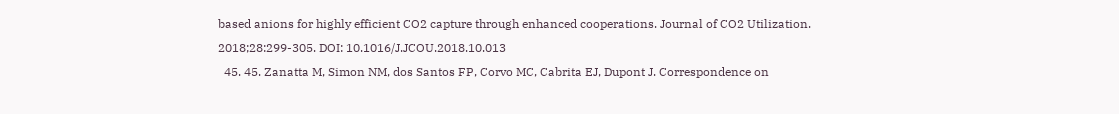based anions for highly efficient CO2 capture through enhanced cooperations. Journal of CO2 Utilization. 2018;28:299-305. DOI: 10.1016/J.JCOU.2018.10.013
  45. 45. Zanatta M, Simon NM, dos Santos FP, Corvo MC, Cabrita EJ, Dupont J. Correspondence on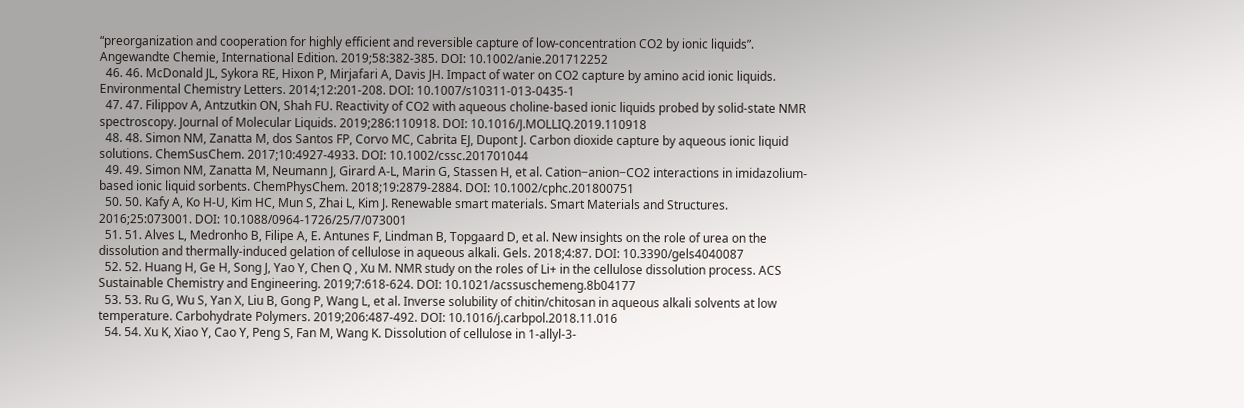“preorganization and cooperation for highly efficient and reversible capture of low-concentration CO2 by ionic liquids”. Angewandte Chemie, International Edition. 2019;58:382-385. DOI: 10.1002/anie.201712252
  46. 46. McDonald JL, Sykora RE, Hixon P, Mirjafari A, Davis JH. Impact of water on CO2 capture by amino acid ionic liquids. Environmental Chemistry Letters. 2014;12:201-208. DOI: 10.1007/s10311-013-0435-1
  47. 47. Filippov A, Antzutkin ON, Shah FU. Reactivity of CO2 with aqueous choline-based ionic liquids probed by solid-state NMR spectroscopy. Journal of Molecular Liquids. 2019;286:110918. DOI: 10.1016/J.MOLLIQ.2019.110918
  48. 48. Simon NM, Zanatta M, dos Santos FP, Corvo MC, Cabrita EJ, Dupont J. Carbon dioxide capture by aqueous ionic liquid solutions. ChemSusChem. 2017;10:4927-4933. DOI: 10.1002/cssc.201701044
  49. 49. Simon NM, Zanatta M, Neumann J, Girard A-L, Marin G, Stassen H, et al. Cation−anion−CO2 interactions in imidazolium-based ionic liquid sorbents. ChemPhysChem. 2018;19:2879-2884. DOI: 10.1002/cphc.201800751
  50. 50. Kafy A, Ko H-U, Kim HC, Mun S, Zhai L, Kim J. Renewable smart materials. Smart Materials and Structures. 2016;25:073001. DOI: 10.1088/0964-1726/25/7/073001
  51. 51. Alves L, Medronho B, Filipe A, E. Antunes F, Lindman B, Topgaard D, et al. New insights on the role of urea on the dissolution and thermally-induced gelation of cellulose in aqueous alkali. Gels. 2018;4:87. DOI: 10.3390/gels4040087
  52. 52. Huang H, Ge H, Song J, Yao Y, Chen Q , Xu M. NMR study on the roles of Li+ in the cellulose dissolution process. ACS Sustainable Chemistry and Engineering. 2019;7:618-624. DOI: 10.1021/acssuschemeng.8b04177
  53. 53. Ru G, Wu S, Yan X, Liu B, Gong P, Wang L, et al. Inverse solubility of chitin/chitosan in aqueous alkali solvents at low temperature. Carbohydrate Polymers. 2019;206:487-492. DOI: 10.1016/j.carbpol.2018.11.016
  54. 54. Xu K, Xiao Y, Cao Y, Peng S, Fan M, Wang K. Dissolution of cellulose in 1-allyl-3-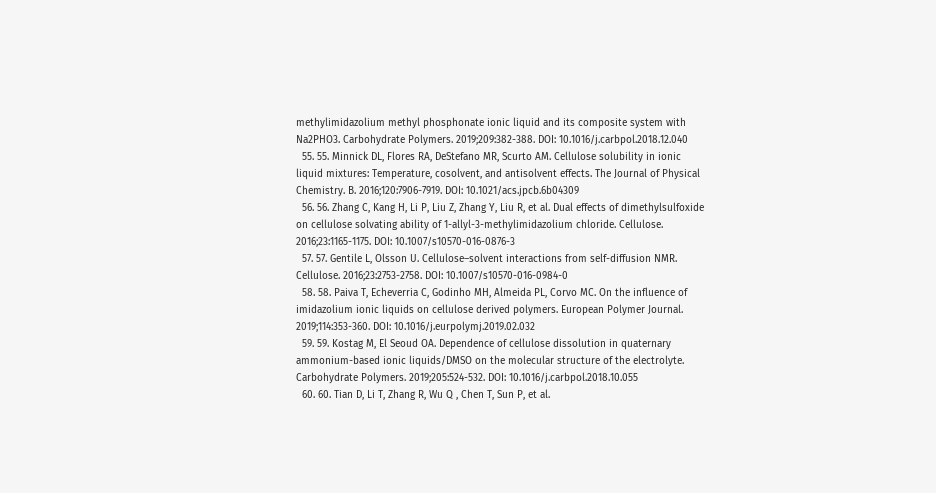methylimidazolium methyl phosphonate ionic liquid and its composite system with Na2PHO3. Carbohydrate Polymers. 2019;209:382-388. DOI: 10.1016/j.carbpol.2018.12.040
  55. 55. Minnick DL, Flores RA, DeStefano MR, Scurto AM. Cellulose solubility in ionic liquid mixtures: Temperature, cosolvent, and antisolvent effects. The Journal of Physical Chemistry. B. 2016;120:7906-7919. DOI: 10.1021/acs.jpcb.6b04309
  56. 56. Zhang C, Kang H, Li P, Liu Z, Zhang Y, Liu R, et al. Dual effects of dimethylsulfoxide on cellulose solvating ability of 1-allyl-3-methylimidazolium chloride. Cellulose. 2016;23:1165-1175. DOI: 10.1007/s10570-016-0876-3
  57. 57. Gentile L, Olsson U. Cellulose–solvent interactions from self-diffusion NMR. Cellulose. 2016;23:2753-2758. DOI: 10.1007/s10570-016-0984-0
  58. 58. Paiva T, Echeverria C, Godinho MH, Almeida PL, Corvo MC. On the influence of imidazolium ionic liquids on cellulose derived polymers. European Polymer Journal. 2019;114:353-360. DOI: 10.1016/j.eurpolymj.2019.02.032
  59. 59. Kostag M, El Seoud OA. Dependence of cellulose dissolution in quaternary ammonium-based ionic liquids/DMSO on the molecular structure of the electrolyte. Carbohydrate Polymers. 2019;205:524-532. DOI: 10.1016/j.carbpol.2018.10.055
  60. 60. Tian D, Li T, Zhang R, Wu Q , Chen T, Sun P, et al.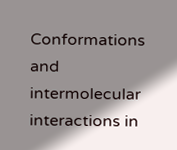Conformations and intermolecular interactions in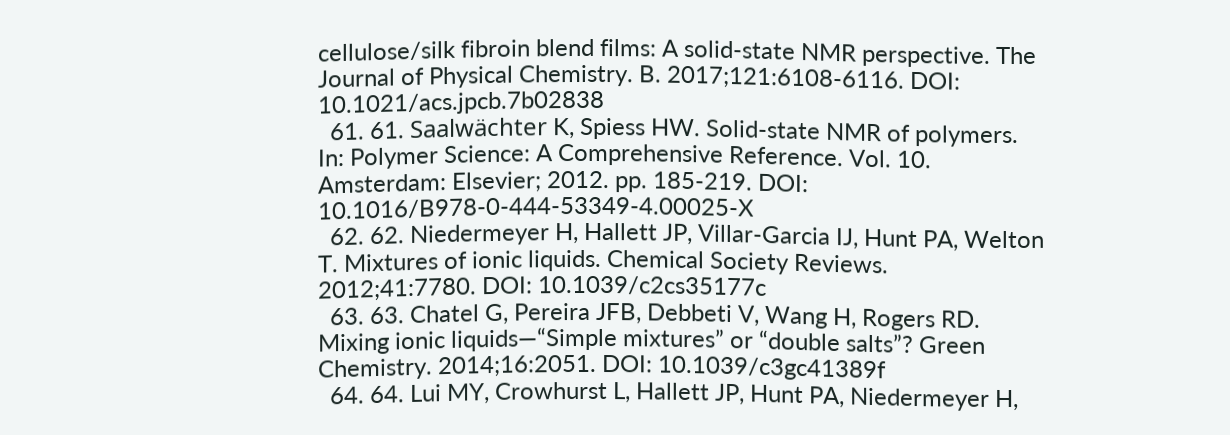cellulose/silk fibroin blend films: A solid-state NMR perspective. The Journal of Physical Chemistry. B. 2017;121:6108-6116. DOI: 10.1021/acs.jpcb.7b02838
  61. 61. Saalwächter K, Spiess HW. Solid-state NMR of polymers. In: Polymer Science: A Comprehensive Reference. Vol. 10. Amsterdam: Elsevier; 2012. pp. 185-219. DOI: 10.1016/B978-0-444-53349-4.00025-X
  62. 62. Niedermeyer H, Hallett JP, Villar-Garcia IJ, Hunt PA, Welton T. Mixtures of ionic liquids. Chemical Society Reviews. 2012;41:7780. DOI: 10.1039/c2cs35177c
  63. 63. Chatel G, Pereira JFB, Debbeti V, Wang H, Rogers RD. Mixing ionic liquids—“Simple mixtures” or “double salts”? Green Chemistry. 2014;16:2051. DOI: 10.1039/c3gc41389f
  64. 64. Lui MY, Crowhurst L, Hallett JP, Hunt PA, Niedermeyer H,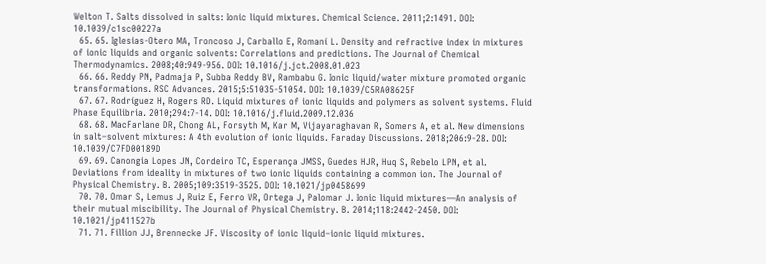Welton T. Salts dissolved in salts: Ionic liquid mixtures. Chemical Science. 2011;2:1491. DOI: 10.1039/c1sc00227a
  65. 65. Iglesias-Otero MA, Troncoso J, Carballo E, Romaní L. Density and refractive index in mixtures of ionic liquids and organic solvents: Correlations and predictions. The Journal of Chemical Thermodynamics. 2008;40:949-956. DOI: 10.1016/j.jct.2008.01.023
  66. 66. Reddy PN, Padmaja P, Subba Reddy BV, Rambabu G. Ionic liquid/water mixture promoted organic transformations. RSC Advances. 2015;5:51035-51054. DOI: 10.1039/C5RA08625F
  67. 67. Rodríguez H, Rogers RD. Liquid mixtures of ionic liquids and polymers as solvent systems. Fluid Phase Equilibria. 2010;294:7-14. DOI: 10.1016/j.fluid.2009.12.036
  68. 68. MacFarlane DR, Chong AL, Forsyth M, Kar M, Vijayaraghavan R, Somers A, et al. New dimensions in salt–solvent mixtures: A 4th evolution of ionic liquids. Faraday Discussions. 2018;206:9-28. DOI: 10.1039/C7FD00189D
  69. 69. Canongia Lopes JN, Cordeiro TC, Esperança JMSS, Guedes HJR, Huq S, Rebelo LPN, et al. Deviations from ideality in mixtures of two ionic liquids containing a common ion. The Journal of Physical Chemistry. B. 2005;109:3519-3525. DOI: 10.1021/jp0458699
  70. 70. Omar S, Lemus J, Ruiz E, Ferro VR, Ortega J, Palomar J. Ionic liquid mixtures—An analysis of their mutual miscibility. The Journal of Physical Chemistry. B. 2014;118:2442-2450. DOI: 10.1021/jp411527b
  71. 71. Fillion JJ, Brennecke JF. Viscosity of ionic liquid–ionic liquid mixtures.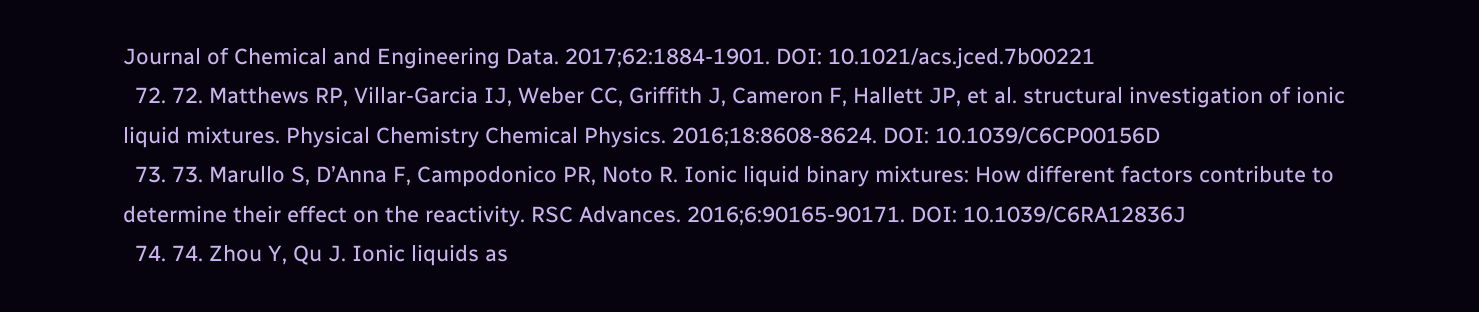Journal of Chemical and Engineering Data. 2017;62:1884-1901. DOI: 10.1021/acs.jced.7b00221
  72. 72. Matthews RP, Villar-Garcia IJ, Weber CC, Griffith J, Cameron F, Hallett JP, et al. structural investigation of ionic liquid mixtures. Physical Chemistry Chemical Physics. 2016;18:8608-8624. DOI: 10.1039/C6CP00156D
  73. 73. Marullo S, D’Anna F, Campodonico PR, Noto R. Ionic liquid binary mixtures: How different factors contribute to determine their effect on the reactivity. RSC Advances. 2016;6:90165-90171. DOI: 10.1039/C6RA12836J
  74. 74. Zhou Y, Qu J. Ionic liquids as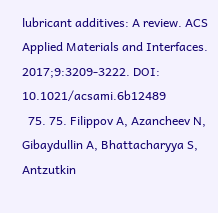lubricant additives: A review. ACS Applied Materials and Interfaces. 2017;9:3209-3222. DOI: 10.1021/acsami.6b12489
  75. 75. Filippov A, Azancheev N, Gibaydullin A, Bhattacharyya S, Antzutkin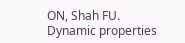ON, Shah FU. Dynamic properties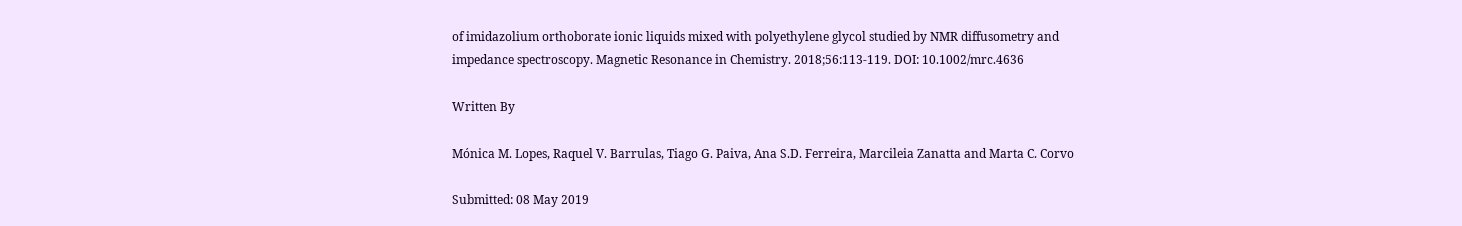of imidazolium orthoborate ionic liquids mixed with polyethylene glycol studied by NMR diffusometry and impedance spectroscopy. Magnetic Resonance in Chemistry. 2018;56:113-119. DOI: 10.1002/mrc.4636

Written By

Mónica M. Lopes, Raquel V. Barrulas, Tiago G. Paiva, Ana S.D. Ferreira, Marcileia Zanatta and Marta C. Corvo

Submitted: 08 May 2019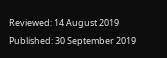Reviewed: 14 August 2019 Published: 30 September 2019